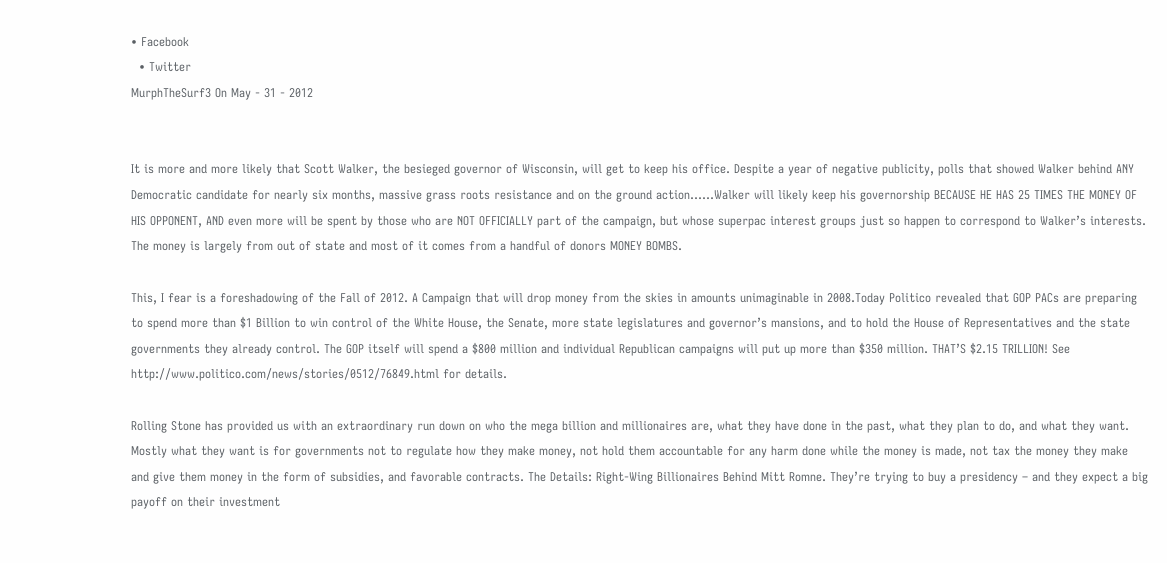• Facebook
  • Twitter
MurphTheSurf3 On May - 31 - 2012


It is more and more likely that Scott Walker, the besieged governor of Wisconsin, will get to keep his office. Despite a year of negative publicity, polls that showed Walker behind ANY Democratic candidate for nearly six months, massive grass roots resistance and on the ground action……Walker will likely keep his governorship BECAUSE HE HAS 25 TIMES THE MONEY OF HIS OPPONENT, AND even more will be spent by those who are NOT OFFICIALLY part of the campaign, but whose superpac interest groups just so happen to correspond to Walker’s interests. The money is largely from out of state and most of it comes from a handful of donors MONEY BOMBS.

This, I fear is a foreshadowing of the Fall of 2012. A Campaign that will drop money from the skies in amounts unimaginable in 2008.Today Politico revealed that GOP PACs are preparing to spend more than $1 Billion to win control of the White House, the Senate, more state legislatures and governor’s mansions, and to hold the House of Representatives and the state governments they already control. The GOP itself will spend a $800 million and individual Republican campaigns will put up more than $350 million. THAT’S $2.15 TRILLION! See http://www.politico.com/news/stories/0512/76849.html for details.

Rolling Stone has provided us with an extraordinary run down on who the mega billion and millionaires are, what they have done in the past, what they plan to do, and what they want. Mostly what they want is for governments not to regulate how they make money, not hold them accountable for any harm done while the money is made, not tax the money they make and give them money in the form of subsidies, and favorable contracts. The Details: Right-Wing Billionaires Behind Mitt Romne. They’re trying to buy a presidency – and they expect a big payoff on their investment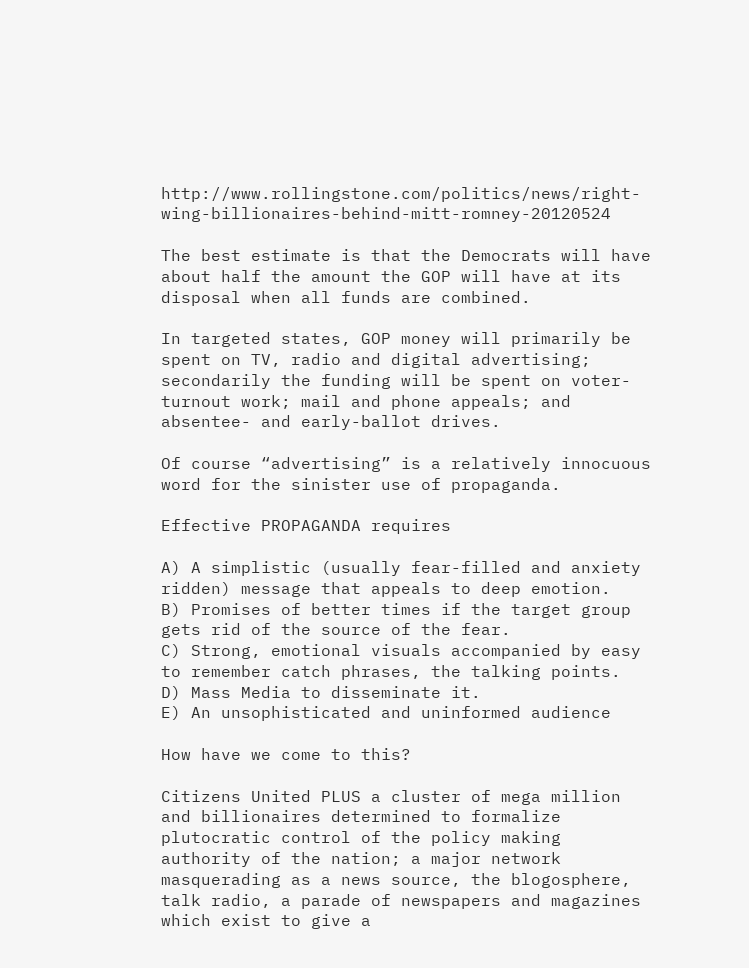http://www.rollingstone.com/politics/news/right-wing-billionaires-behind-mitt-romney-20120524

The best estimate is that the Democrats will have about half the amount the GOP will have at its disposal when all funds are combined.

In targeted states, GOP money will primarily be spent on TV, radio and digital advertising; secondarily the funding will be spent on voter-turnout work; mail and phone appeals; and absentee- and early-ballot drives.

Of course “advertising” is a relatively innocuous word for the sinister use of propaganda.

Effective PROPAGANDA requires

A) A simplistic (usually fear-filled and anxiety ridden) message that appeals to deep emotion.
B) Promises of better times if the target group gets rid of the source of the fear.
C) Strong, emotional visuals accompanied by easy to remember catch phrases, the talking points.
D) Mass Media to disseminate it.
E) An unsophisticated and uninformed audience

How have we come to this?

Citizens United PLUS a cluster of mega million and billionaires determined to formalize plutocratic control of the policy making authority of the nation; a major network masquerading as a news source, the blogosphere, talk radio, a parade of newspapers and magazines which exist to give a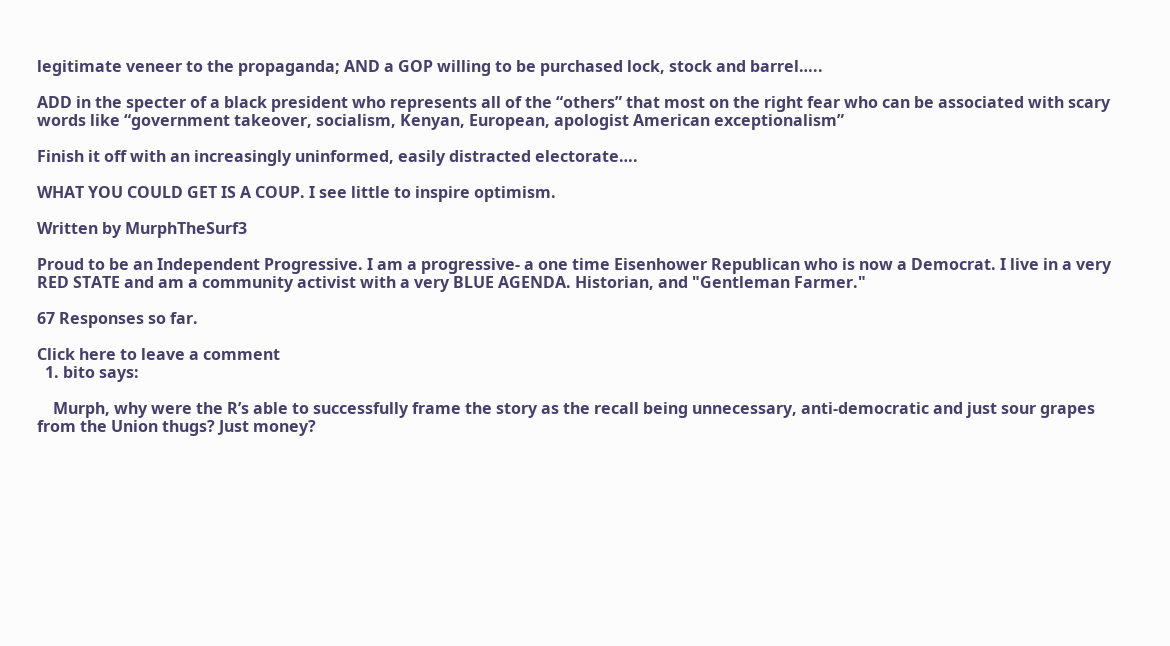legitimate veneer to the propaganda; AND a GOP willing to be purchased lock, stock and barrel…..

ADD in the specter of a black president who represents all of the “others” that most on the right fear who can be associated with scary words like “government takeover, socialism, Kenyan, European, apologist American exceptionalism”

Finish it off with an increasingly uninformed, easily distracted electorate….

WHAT YOU COULD GET IS A COUP. I see little to inspire optimism.

Written by MurphTheSurf3

Proud to be an Independent Progressive. I am a progressive- a one time Eisenhower Republican who is now a Democrat. I live in a very RED STATE and am a community activist with a very BLUE AGENDA. Historian, and "Gentleman Farmer."

67 Responses so far.

Click here to leave a comment
  1. bito says:

    Murph, why were the R’s able to successfully frame the story as the recall being unnecessary, anti-democratic and just sour grapes from the Union thugs? Just money?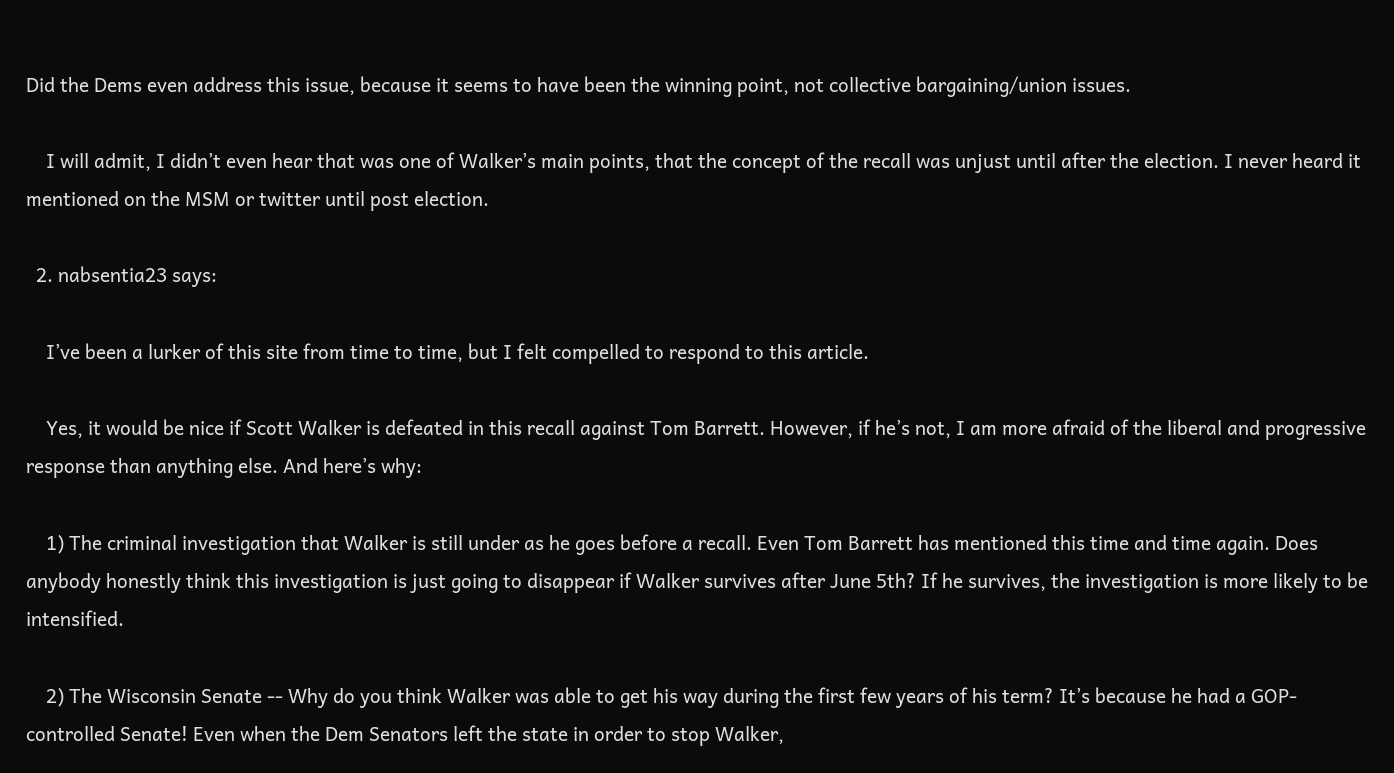Did the Dems even address this issue, because it seems to have been the winning point, not collective bargaining/union issues.

    I will admit, I didn’t even hear that was one of Walker’s main points, that the concept of the recall was unjust until after the election. I never heard it mentioned on the MSM or twitter until post election.

  2. nabsentia23 says:

    I’ve been a lurker of this site from time to time, but I felt compelled to respond to this article.

    Yes, it would be nice if Scott Walker is defeated in this recall against Tom Barrett. However, if he’s not, I am more afraid of the liberal and progressive response than anything else. And here’s why:

    1) The criminal investigation that Walker is still under as he goes before a recall. Even Tom Barrett has mentioned this time and time again. Does anybody honestly think this investigation is just going to disappear if Walker survives after June 5th? If he survives, the investigation is more likely to be intensified.

    2) The Wisconsin Senate -- Why do you think Walker was able to get his way during the first few years of his term? It’s because he had a GOP-controlled Senate! Even when the Dem Senators left the state in order to stop Walker,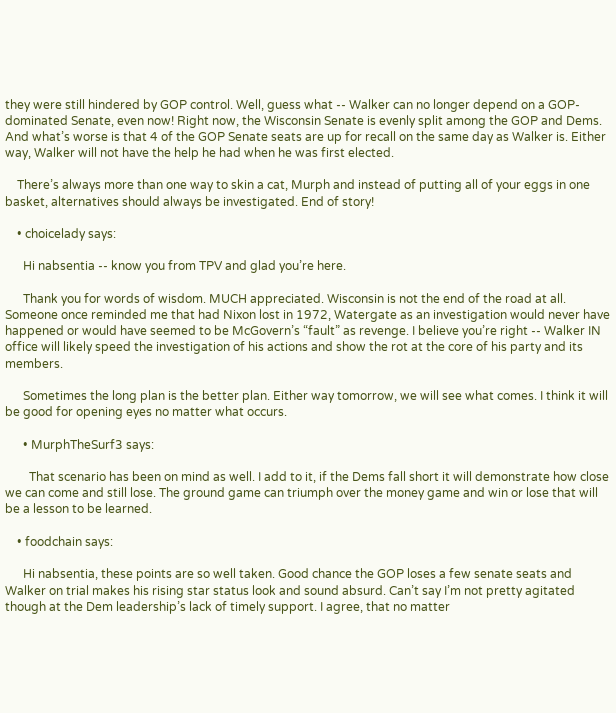they were still hindered by GOP control. Well, guess what -- Walker can no longer depend on a GOP-dominated Senate, even now! Right now, the Wisconsin Senate is evenly split among the GOP and Dems. And what’s worse is that 4 of the GOP Senate seats are up for recall on the same day as Walker is. Either way, Walker will not have the help he had when he was first elected.

    There’s always more than one way to skin a cat, Murph and instead of putting all of your eggs in one basket, alternatives should always be investigated. End of story!

    • choicelady says:

      Hi nabsentia -- know you from TPV and glad you’re here.

      Thank you for words of wisdom. MUCH appreciated. Wisconsin is not the end of the road at all. Someone once reminded me that had Nixon lost in 1972, Watergate as an investigation would never have happened or would have seemed to be McGovern’s “fault” as revenge. I believe you’re right -- Walker IN office will likely speed the investigation of his actions and show the rot at the core of his party and its members.

      Sometimes the long plan is the better plan. Either way tomorrow, we will see what comes. I think it will be good for opening eyes no matter what occurs.

      • MurphTheSurf3 says:

        That scenario has been on mind as well. I add to it, if the Dems fall short it will demonstrate how close we can come and still lose. The ground game can triumph over the money game and win or lose that will be a lesson to be learned.

    • foodchain says:

      Hi nabsentia, these points are so well taken. Good chance the GOP loses a few senate seats and Walker on trial makes his rising star status look and sound absurd. Can’t say I’m not pretty agitated though at the Dem leadership’s lack of timely support. I agree, that no matter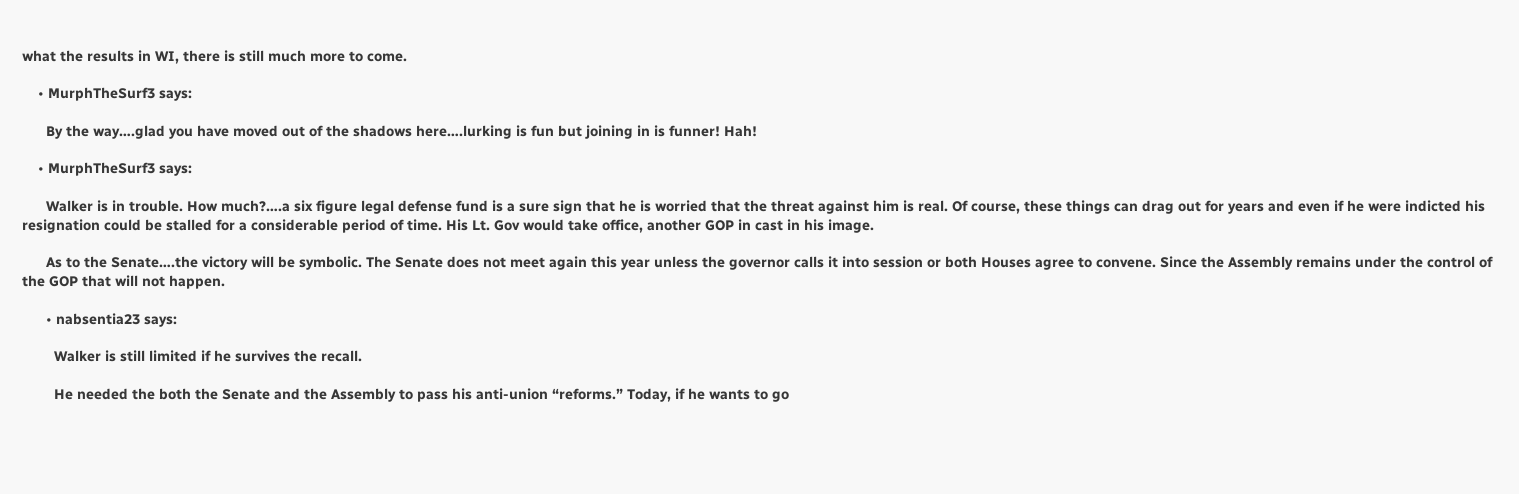what the results in WI, there is still much more to come.

    • MurphTheSurf3 says:

      By the way….glad you have moved out of the shadows here….lurking is fun but joining in is funner! Hah!

    • MurphTheSurf3 says:

      Walker is in trouble. How much?….a six figure legal defense fund is a sure sign that he is worried that the threat against him is real. Of course, these things can drag out for years and even if he were indicted his resignation could be stalled for a considerable period of time. His Lt. Gov would take office, another GOP in cast in his image.

      As to the Senate….the victory will be symbolic. The Senate does not meet again this year unless the governor calls it into session or both Houses agree to convene. Since the Assembly remains under the control of the GOP that will not happen.

      • nabsentia23 says:

        Walker is still limited if he survives the recall.

        He needed the both the Senate and the Assembly to pass his anti-union “reforms.” Today, if he wants to go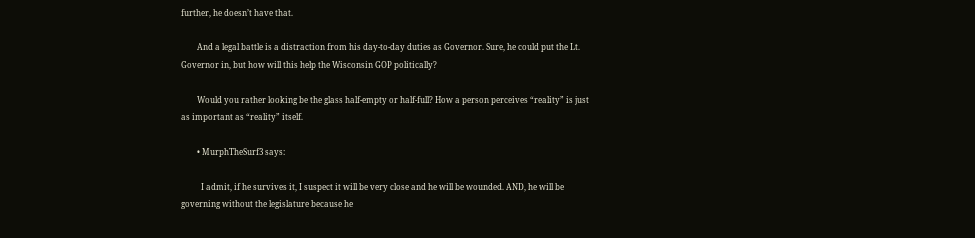further, he doesn’t have that.

        And a legal battle is a distraction from his day-to-day duties as Governor. Sure, he could put the Lt. Governor in, but how will this help the Wisconsin GOP politically?

        Would you rather looking be the glass half-empty or half-full? How a person perceives “reality” is just as important as “reality” itself.

        • MurphTheSurf3 says:

          I admit, if he survives it, I suspect it will be very close and he will be wounded. AND, he will be governing without the legislature because he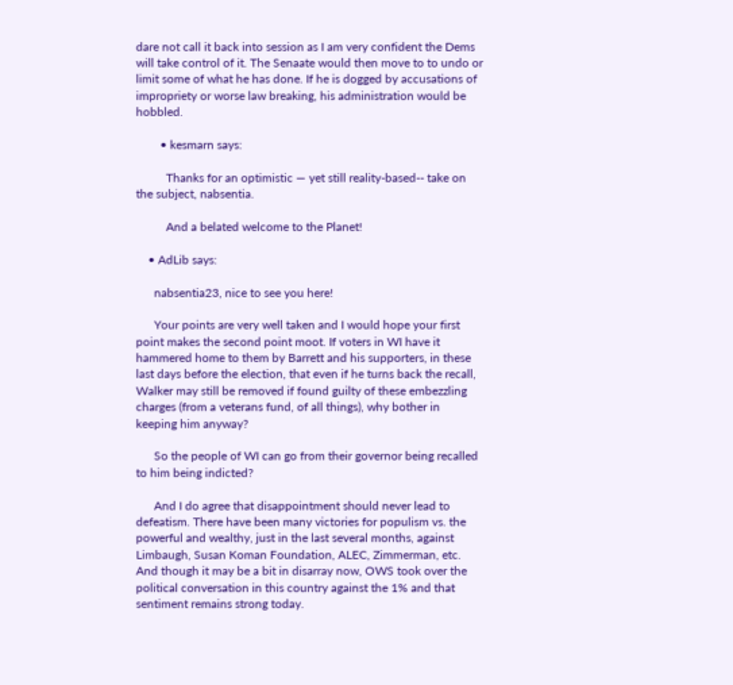dare not call it back into session as I am very confident the Dems will take control of it. The Senaate would then move to to undo or limit some of what he has done. If he is dogged by accusations of impropriety or worse law breaking, his administration would be hobbled.

        • kesmarn says:

          Thanks for an optimistic — yet still reality-based-- take on the subject, nabsentia.

          And a belated welcome to the Planet!

    • AdLib says:

      nabsentia23, nice to see you here!

      Your points are very well taken and I would hope your first point makes the second point moot. If voters in WI have it hammered home to them by Barrett and his supporters, in these last days before the election, that even if he turns back the recall, Walker may still be removed if found guilty of these embezzling charges (from a veterans fund, of all things), why bother in keeping him anyway?

      So the people of WI can go from their governor being recalled to him being indicted?

      And I do agree that disappointment should never lead to defeatism. There have been many victories for populism vs. the powerful and wealthy, just in the last several months, against Limbaugh, Susan Koman Foundation, ALEC, Zimmerman, etc. And though it may be a bit in disarray now, OWS took over the political conversation in this country against the 1% and that sentiment remains strong today.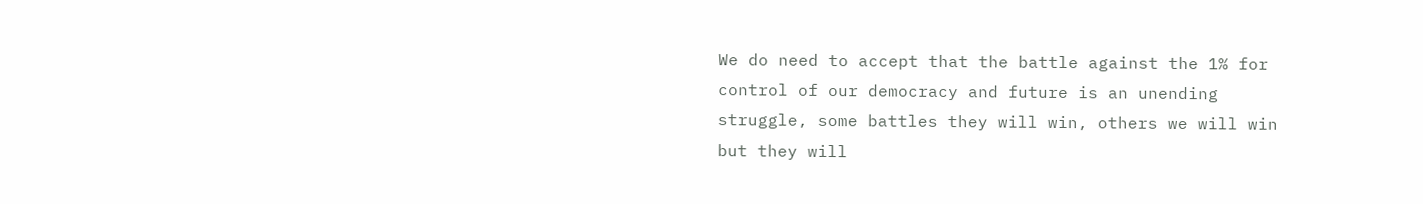We do need to accept that the battle against the 1% for control of our democracy and future is an unending struggle, some battles they will win, others we will win but they will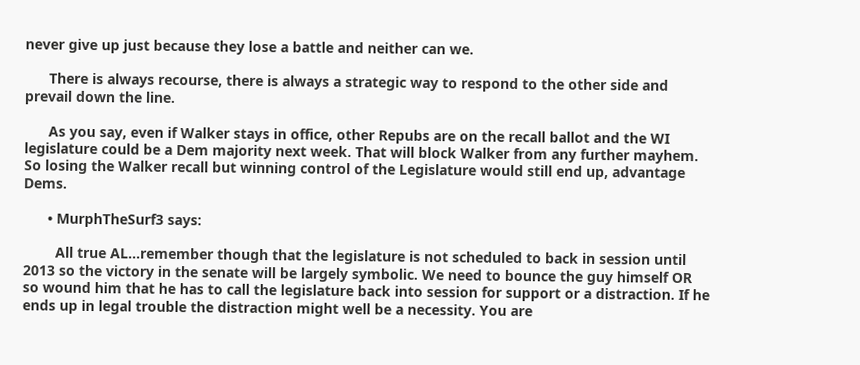never give up just because they lose a battle and neither can we.

      There is always recourse, there is always a strategic way to respond to the other side and prevail down the line.

      As you say, even if Walker stays in office, other Repubs are on the recall ballot and the WI legislature could be a Dem majority next week. That will block Walker from any further mayhem. So losing the Walker recall but winning control of the Legislature would still end up, advantage Dems.

      • MurphTheSurf3 says:

        All true AL…remember though that the legislature is not scheduled to back in session until 2013 so the victory in the senate will be largely symbolic. We need to bounce the guy himself OR so wound him that he has to call the legislature back into session for support or a distraction. If he ends up in legal trouble the distraction might well be a necessity. You are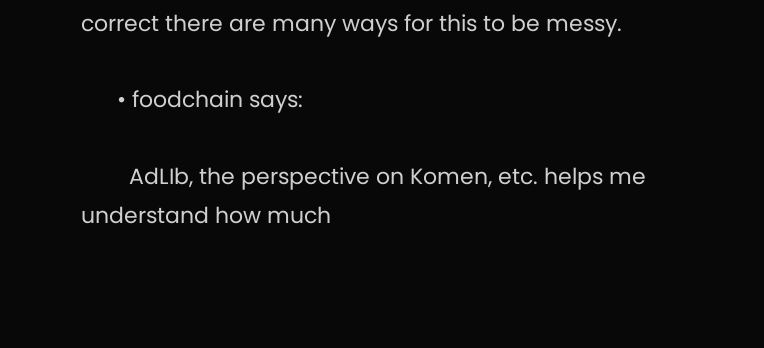correct there are many ways for this to be messy.

      • foodchain says:

        AdLIb, the perspective on Komen, etc. helps me understand how much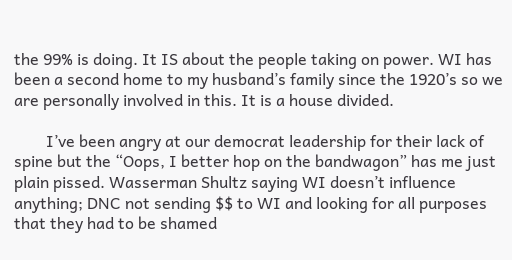the 99% is doing. It IS about the people taking on power. WI has been a second home to my husband’s family since the 1920’s so we are personally involved in this. It is a house divided.

        I’ve been angry at our democrat leadership for their lack of spine but the “Oops, I better hop on the bandwagon” has me just plain pissed. Wasserman Shultz saying WI doesn’t influence anything; DNC not sending $$ to WI and looking for all purposes that they had to be shamed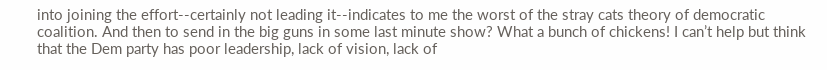into joining the effort--certainly not leading it--indicates to me the worst of the stray cats theory of democratic coalition. And then to send in the big guns in some last minute show? What a bunch of chickens! I can’t help but think that the Dem party has poor leadership, lack of vision, lack of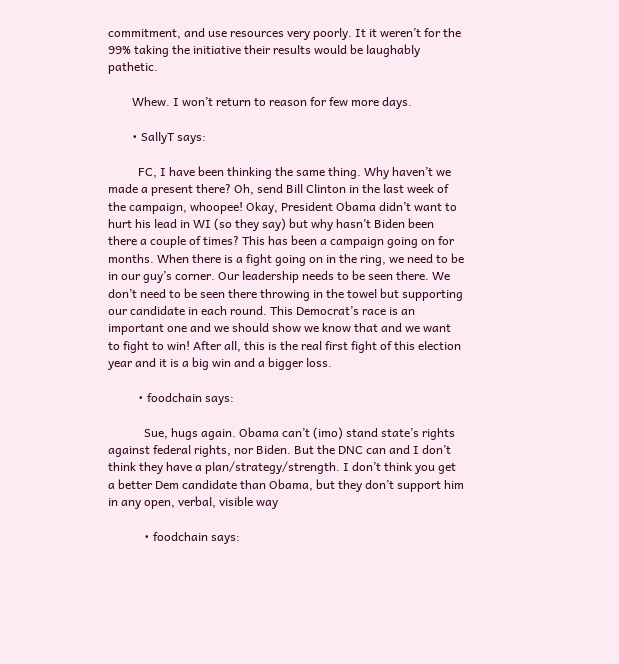commitment, and use resources very poorly. It it weren’t for the 99% taking the initiative their results would be laughably pathetic.

        Whew. I won’t return to reason for few more days.

        • SallyT says:

          FC, I have been thinking the same thing. Why haven’t we made a present there? Oh, send Bill Clinton in the last week of the campaign, whoopee! Okay, President Obama didn’t want to hurt his lead in WI (so they say) but why hasn’t Biden been there a couple of times? This has been a campaign going on for months. When there is a fight going on in the ring, we need to be in our guy’s corner. Our leadership needs to be seen there. We don’t need to be seen there throwing in the towel but supporting our candidate in each round. This Democrat’s race is an important one and we should show we know that and we want to fight to win! After all, this is the real first fight of this election year and it is a big win and a bigger loss.

          • foodchain says:

            Sue, hugs again. Obama can’t (imo) stand state’s rights against federal rights, nor Biden. But the DNC can and I don’t think they have a plan/strategy/strength. I don’t think you get a better Dem candidate than Obama, but they don’t support him in any open, verbal, visible way

            • foodchain says: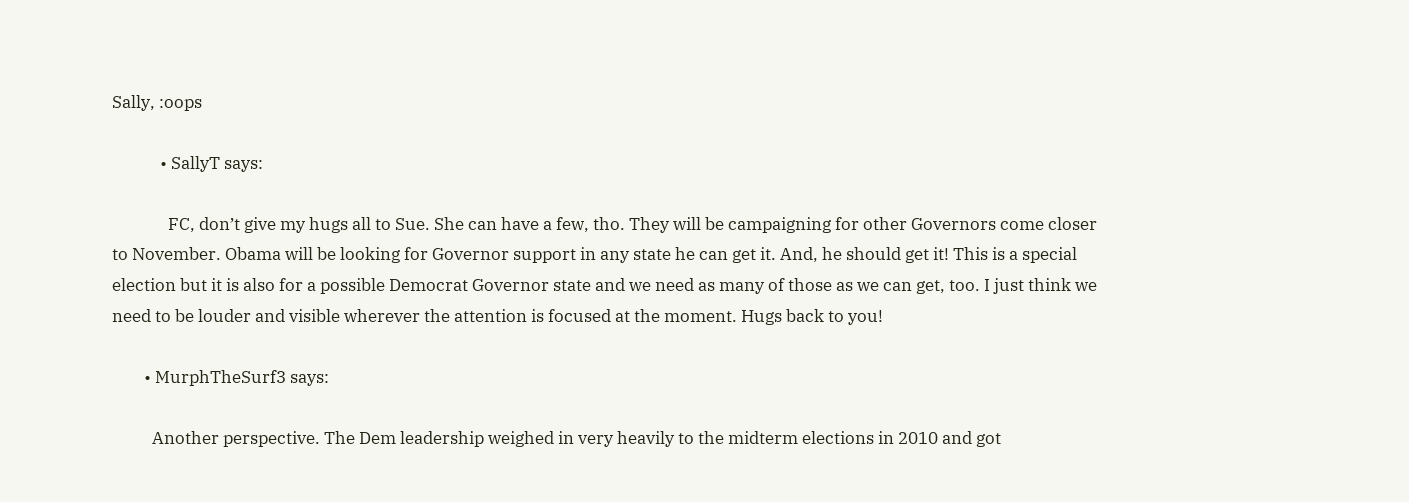Sally, :oops

            • SallyT says:

              FC, don’t give my hugs all to Sue. She can have a few, tho. They will be campaigning for other Governors come closer to November. Obama will be looking for Governor support in any state he can get it. And, he should get it! This is a special election but it is also for a possible Democrat Governor state and we need as many of those as we can get, too. I just think we need to be louder and visible wherever the attention is focused at the moment. Hugs back to you!

        • MurphTheSurf3 says:

          Another perspective. The Dem leadership weighed in very heavily to the midterm elections in 2010 and got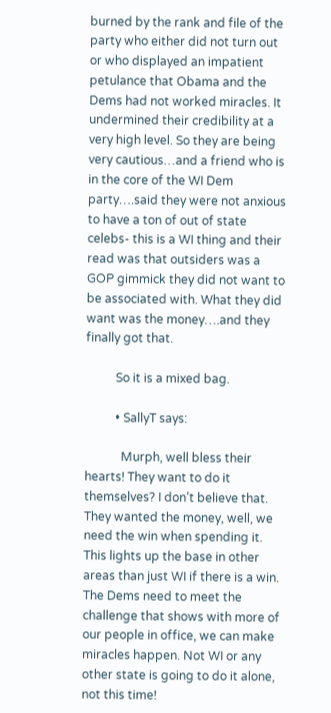burned by the rank and file of the party who either did not turn out or who displayed an impatient petulance that Obama and the Dems had not worked miracles. It undermined their credibility at a very high level. So they are being very cautious…and a friend who is in the core of the WI Dem party….said they were not anxious to have a ton of out of state celebs- this is a WI thing and their read was that outsiders was a GOP gimmick they did not want to be associated with. What they did want was the money….and they finally got that.

          So it is a mixed bag.

          • SallyT says:

            Murph, well bless their hearts! They want to do it themselves? I don’t believe that. They wanted the money, well, we need the win when spending it. This lights up the base in other areas than just WI if there is a win. The Dems need to meet the challenge that shows with more of our people in office, we can make miracles happen. Not WI or any other state is going to do it alone, not this time!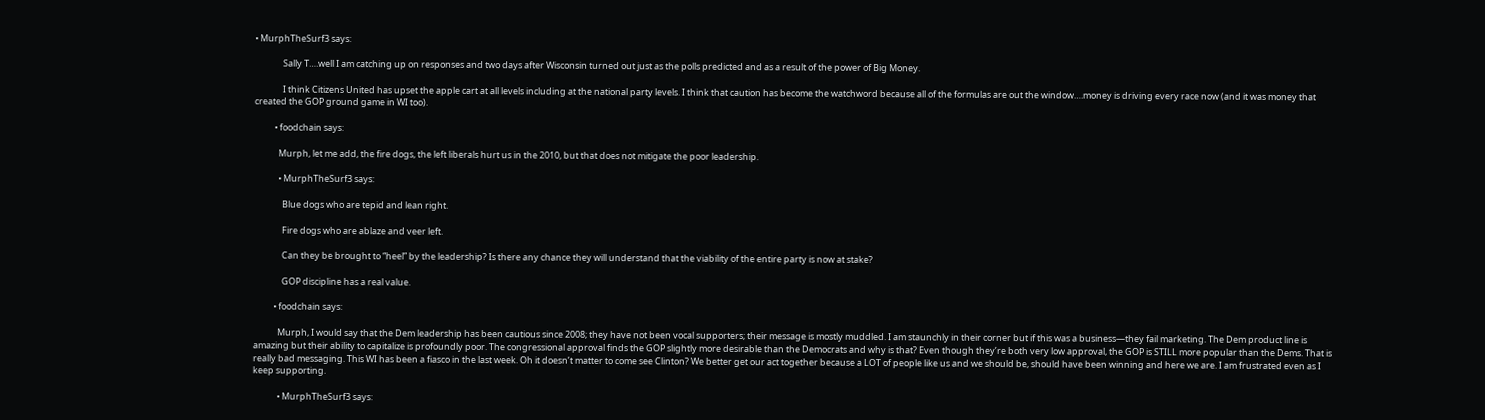• MurphTheSurf3 says:

              Sally T….well I am catching up on responses and two days after Wisconsin turned out just as the polls predicted and as a result of the power of Big Money.

              I think Citizens United has upset the apple cart at all levels including at the national party levels. I think that caution has become the watchword because all of the formulas are out the window….money is driving every race now (and it was money that created the GOP ground game in WI too).

          • foodchain says:

            Murph, let me add, the fire dogs, the left liberals hurt us in the 2010, but that does not mitigate the poor leadership.

            • MurphTheSurf3 says:

              Blue dogs who are tepid and lean right.

              Fire dogs who are ablaze and veer left.

              Can they be brought to “heel” by the leadership? Is there any chance they will understand that the viability of the entire party is now at stake?

              GOP discipline has a real value.

          • foodchain says:

            Murph, I would say that the Dem leadership has been cautious since 2008; they have not been vocal supporters; their message is mostly muddled. I am staunchly in their corner but if this was a business—they fail marketing. The Dem product line is amazing but their ability to capitalize is profoundly poor. The congressional approval finds the GOP slightly more desirable than the Democrats and why is that? Even though they’re both very low approval, the GOP is STILL more popular than the Dems. That is really bad messaging. This WI has been a fiasco in the last week. Oh it doesn’t matter to come see Clinton? We better get our act together because a LOT of people like us and we should be, should have been winning and here we are. I am frustrated even as I keep supporting.

            • MurphTheSurf3 says: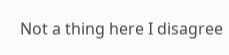Not a thing here I disagree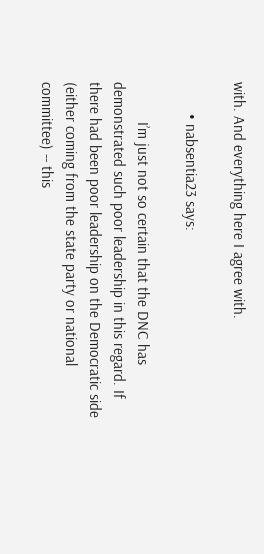with. And everything here I agree with.

        • nabsentia23 says:

          I’m just not so certain that the DNC has demonstrated such poor leadership in this regard. If there had been poor leadership on the Democratic side (either coming from the state party or national committee) -- this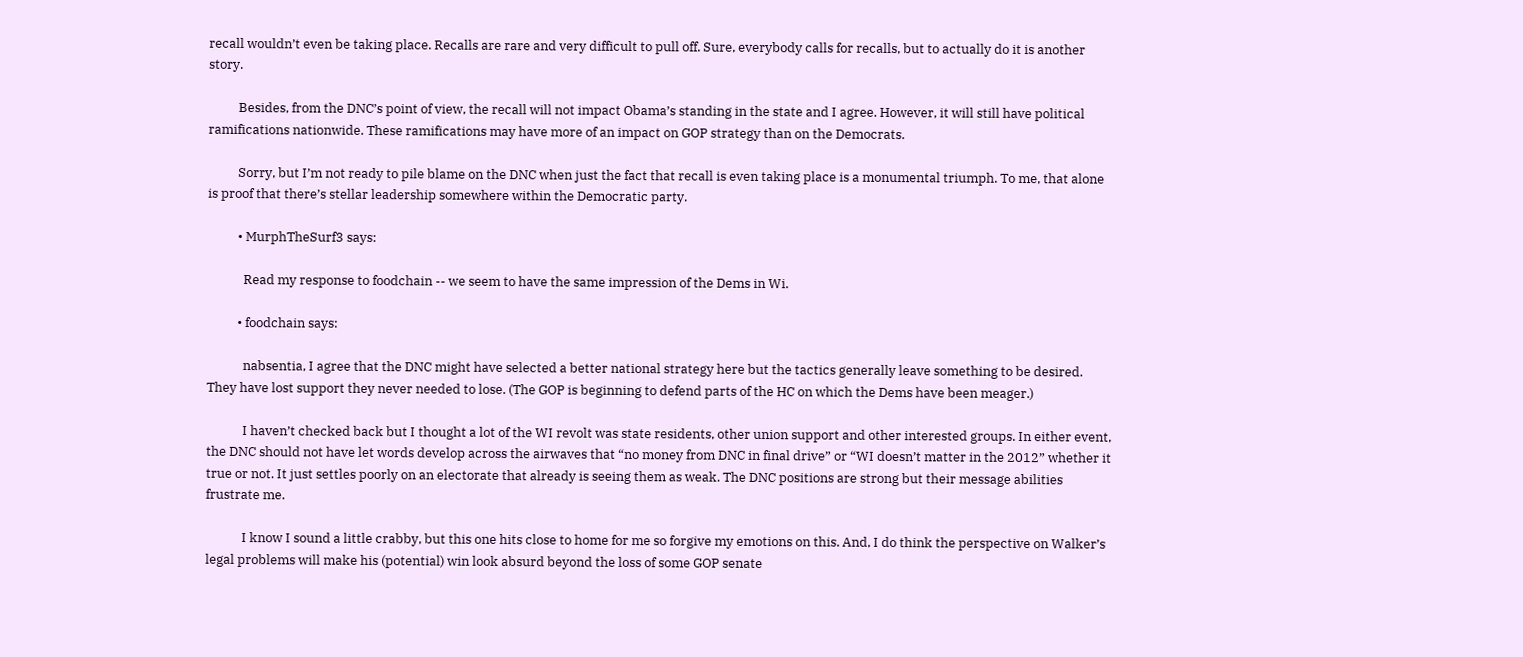recall wouldn’t even be taking place. Recalls are rare and very difficult to pull off. Sure, everybody calls for recalls, but to actually do it is another story.

          Besides, from the DNC’s point of view, the recall will not impact Obama’s standing in the state and I agree. However, it will still have political ramifications nationwide. These ramifications may have more of an impact on GOP strategy than on the Democrats.

          Sorry, but I’m not ready to pile blame on the DNC when just the fact that recall is even taking place is a monumental triumph. To me, that alone is proof that there’s stellar leadership somewhere within the Democratic party.

          • MurphTheSurf3 says:

            Read my response to foodchain -- we seem to have the same impression of the Dems in Wi.

          • foodchain says:

            nabsentia, I agree that the DNC might have selected a better national strategy here but the tactics generally leave something to be desired. They have lost support they never needed to lose. (The GOP is beginning to defend parts of the HC on which the Dems have been meager.)

            I haven’t checked back but I thought a lot of the WI revolt was state residents, other union support and other interested groups. In either event, the DNC should not have let words develop across the airwaves that “no money from DNC in final drive” or “WI doesn’t matter in the 2012” whether it true or not. It just settles poorly on an electorate that already is seeing them as weak. The DNC positions are strong but their message abilities frustrate me.

            I know I sound a little crabby, but this one hits close to home for me so forgive my emotions on this. And, I do think the perspective on Walker’s legal problems will make his (potential) win look absurd beyond the loss of some GOP senate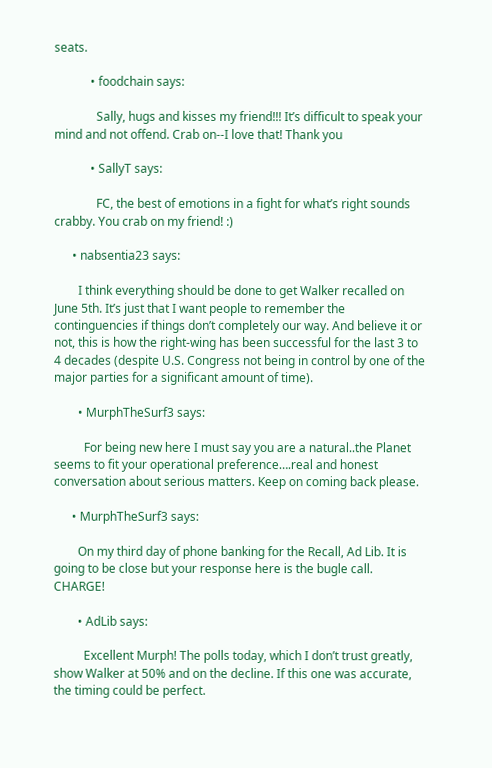seats.

            • foodchain says:

              Sally, hugs and kisses my friend!!! It’s difficult to speak your mind and not offend. Crab on--I love that! Thank you

            • SallyT says:

              FC, the best of emotions in a fight for what’s right sounds crabby. You crab on my friend! :)

      • nabsentia23 says:

        I think everything should be done to get Walker recalled on June 5th. It’s just that I want people to remember the continguencies if things don’t completely our way. And believe it or not, this is how the right-wing has been successful for the last 3 to 4 decades (despite U.S. Congress not being in control by one of the major parties for a significant amount of time).

        • MurphTheSurf3 says:

          For being new here I must say you are a natural..the Planet seems to fit your operational preference….real and honest conversation about serious matters. Keep on coming back please.

      • MurphTheSurf3 says:

        On my third day of phone banking for the Recall, Ad Lib. It is going to be close but your response here is the bugle call. CHARGE!

        • AdLib says:

          Excellent Murph! The polls today, which I don’t trust greatly, show Walker at 50% and on the decline. If this one was accurate, the timing could be perfect.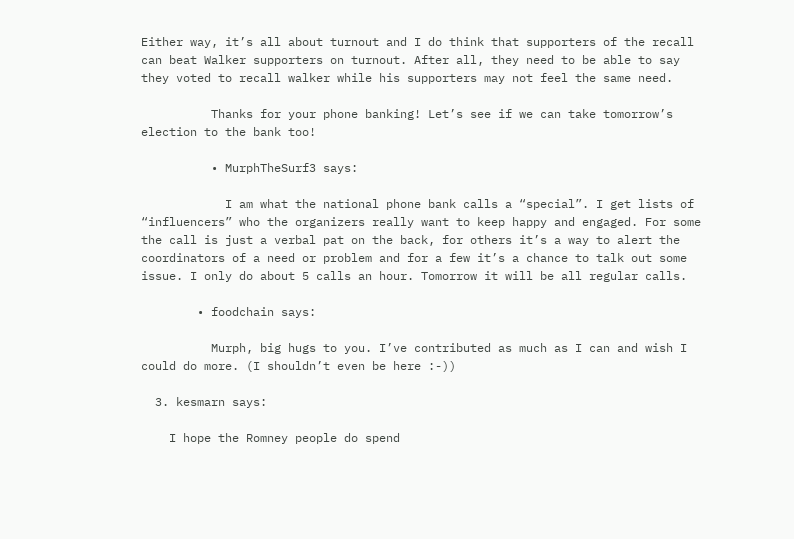Either way, it’s all about turnout and I do think that supporters of the recall can beat Walker supporters on turnout. After all, they need to be able to say they voted to recall walker while his supporters may not feel the same need.

          Thanks for your phone banking! Let’s see if we can take tomorrow’s election to the bank too!

          • MurphTheSurf3 says:

            I am what the national phone bank calls a “special”. I get lists of “influencers” who the organizers really want to keep happy and engaged. For some the call is just a verbal pat on the back, for others it’s a way to alert the coordinators of a need or problem and for a few it’s a chance to talk out some issue. I only do about 5 calls an hour. Tomorrow it will be all regular calls.

        • foodchain says:

          Murph, big hugs to you. I’ve contributed as much as I can and wish I could do more. (I shouldn’t even be here :-))

  3. kesmarn says:

    I hope the Romney people do spend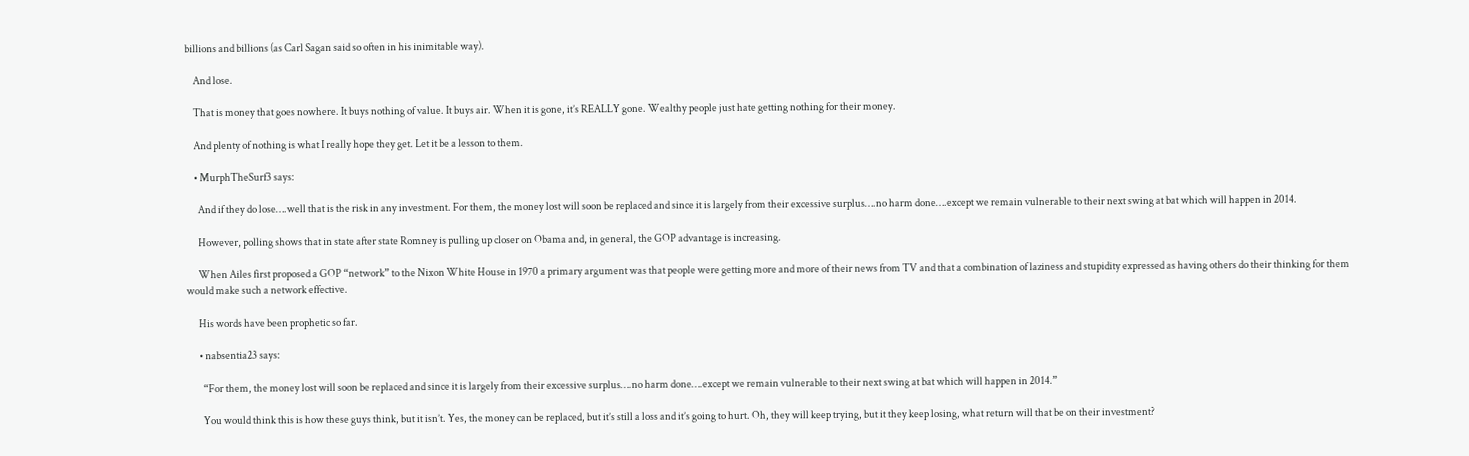billions and billions (as Carl Sagan said so often in his inimitable way).

    And lose.

    That is money that goes nowhere. It buys nothing of value. It buys air. When it is gone, it’s REALLY gone. Wealthy people just hate getting nothing for their money.

    And plenty of nothing is what I really hope they get. Let it be a lesson to them.

    • MurphTheSurf3 says:

      And if they do lose….well that is the risk in any investment. For them, the money lost will soon be replaced and since it is largely from their excessive surplus….no harm done….except we remain vulnerable to their next swing at bat which will happen in 2014.

      However, polling shows that in state after state Romney is pulling up closer on Obama and, in general, the GOP advantage is increasing.

      When Ailes first proposed a GOP “network” to the Nixon White House in 1970 a primary argument was that people were getting more and more of their news from TV and that a combination of laziness and stupidity expressed as having others do their thinking for them would make such a network effective.

      His words have been prophetic so far.

      • nabsentia23 says:

        “For them, the money lost will soon be replaced and since it is largely from their excessive surplus….no harm done….except we remain vulnerable to their next swing at bat which will happen in 2014.”

        You would think this is how these guys think, but it isn’t. Yes, the money can be replaced, but it’s still a loss and it’s going to hurt. Oh, they will keep trying, but it they keep losing, what return will that be on their investment?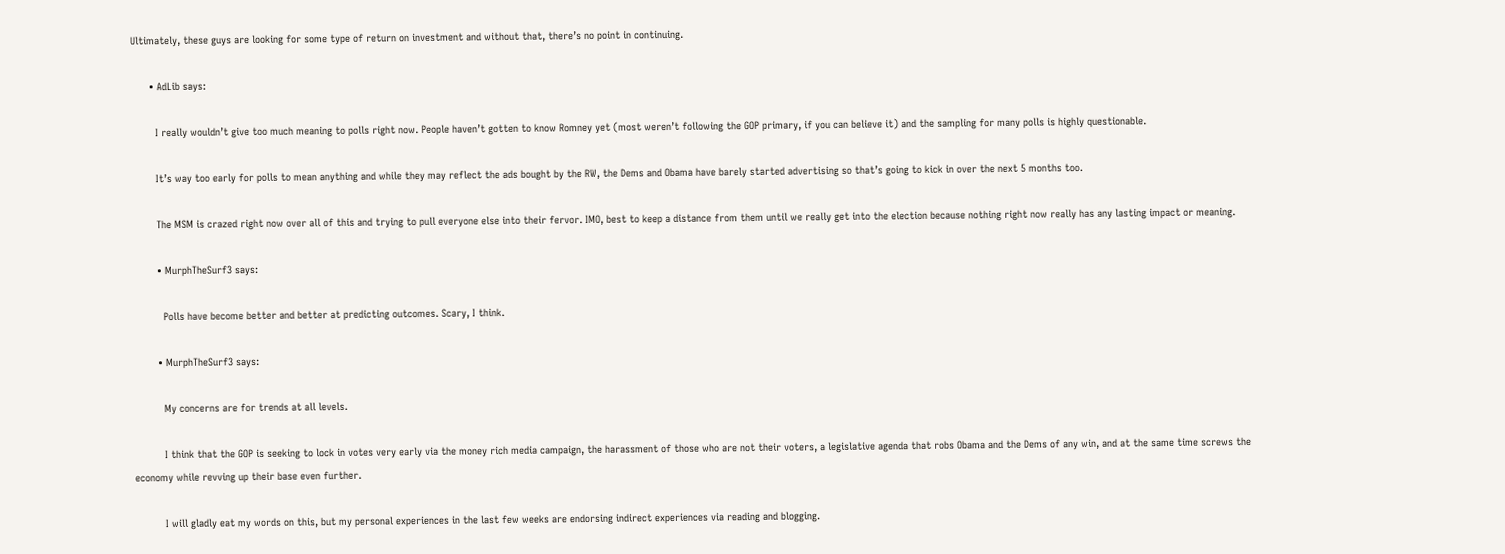Ultimately, these guys are looking for some type of return on investment and without that, there’s no point in continuing.

      • AdLib says:

        I really wouldn’t give too much meaning to polls right now. People haven’t gotten to know Romney yet (most weren’t following the GOP primary, if you can believe it) and the sampling for many polls is highly questionable.

        It’s way too early for polls to mean anything and while they may reflect the ads bought by the RW, the Dems and Obama have barely started advertising so that’s going to kick in over the next 5 months too.

        The MSM is crazed right now over all of this and trying to pull everyone else into their fervor. IMO, best to keep a distance from them until we really get into the election because nothing right now really has any lasting impact or meaning.

        • MurphTheSurf3 says:

          Polls have become better and better at predicting outcomes. Scary, I think.

        • MurphTheSurf3 says:

          My concerns are for trends at all levels.

          I think that the GOP is seeking to lock in votes very early via the money rich media campaign, the harassment of those who are not their voters, a legislative agenda that robs Obama and the Dems of any win, and at the same time screws the economy while revving up their base even further.

          I will gladly eat my words on this, but my personal experiences in the last few weeks are endorsing indirect experiences via reading and blogging.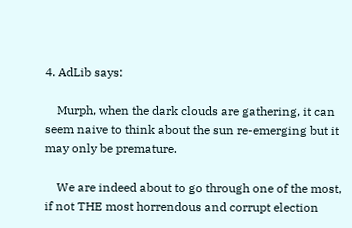4. AdLib says:

    Murph, when the dark clouds are gathering, it can seem naive to think about the sun re-emerging but it may only be premature.

    We are indeed about to go through one of the most, if not THE most horrendous and corrupt election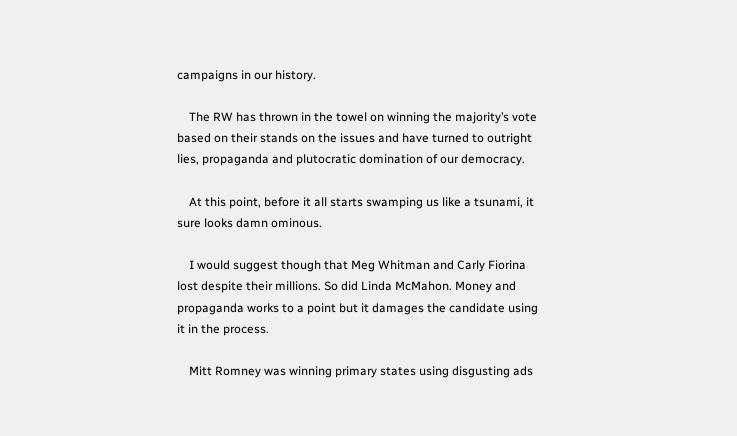campaigns in our history.

    The RW has thrown in the towel on winning the majority’s vote based on their stands on the issues and have turned to outright lies, propaganda and plutocratic domination of our democracy.

    At this point, before it all starts swamping us like a tsunami, it sure looks damn ominous.

    I would suggest though that Meg Whitman and Carly Fiorina lost despite their millions. So did Linda McMahon. Money and propaganda works to a point but it damages the candidate using it in the process.

    Mitt Romney was winning primary states using disgusting ads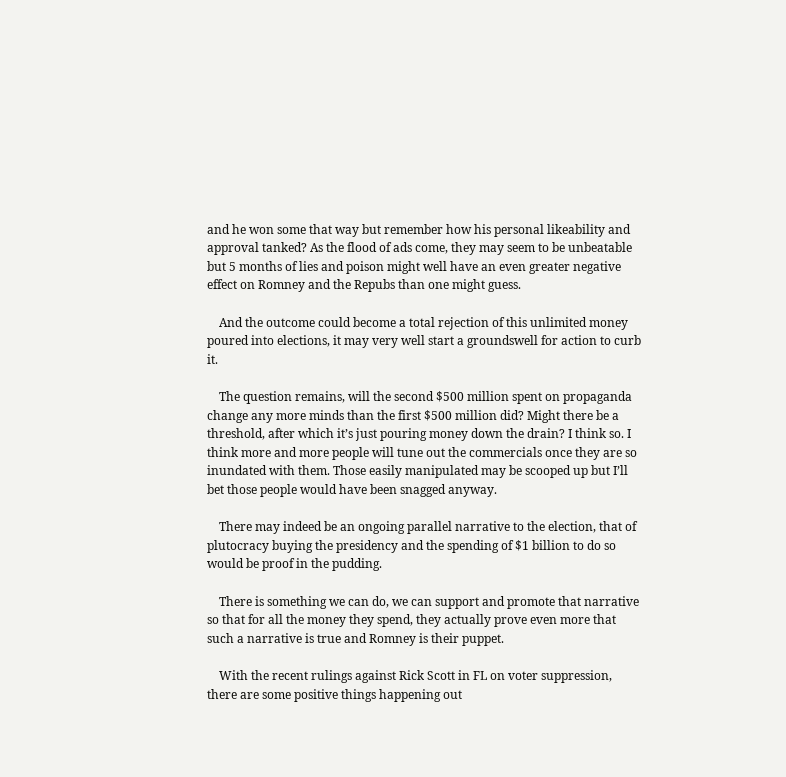and he won some that way but remember how his personal likeability and approval tanked? As the flood of ads come, they may seem to be unbeatable but 5 months of lies and poison might well have an even greater negative effect on Romney and the Repubs than one might guess.

    And the outcome could become a total rejection of this unlimited money poured into elections, it may very well start a groundswell for action to curb it.

    The question remains, will the second $500 million spent on propaganda change any more minds than the first $500 million did? Might there be a threshold, after which it’s just pouring money down the drain? I think so. I think more and more people will tune out the commercials once they are so inundated with them. Those easily manipulated may be scooped up but I’ll bet those people would have been snagged anyway.

    There may indeed be an ongoing parallel narrative to the election, that of plutocracy buying the presidency and the spending of $1 billion to do so would be proof in the pudding.

    There is something we can do, we can support and promote that narrative so that for all the money they spend, they actually prove even more that such a narrative is true and Romney is their puppet.

    With the recent rulings against Rick Scott in FL on voter suppression, there are some positive things happening out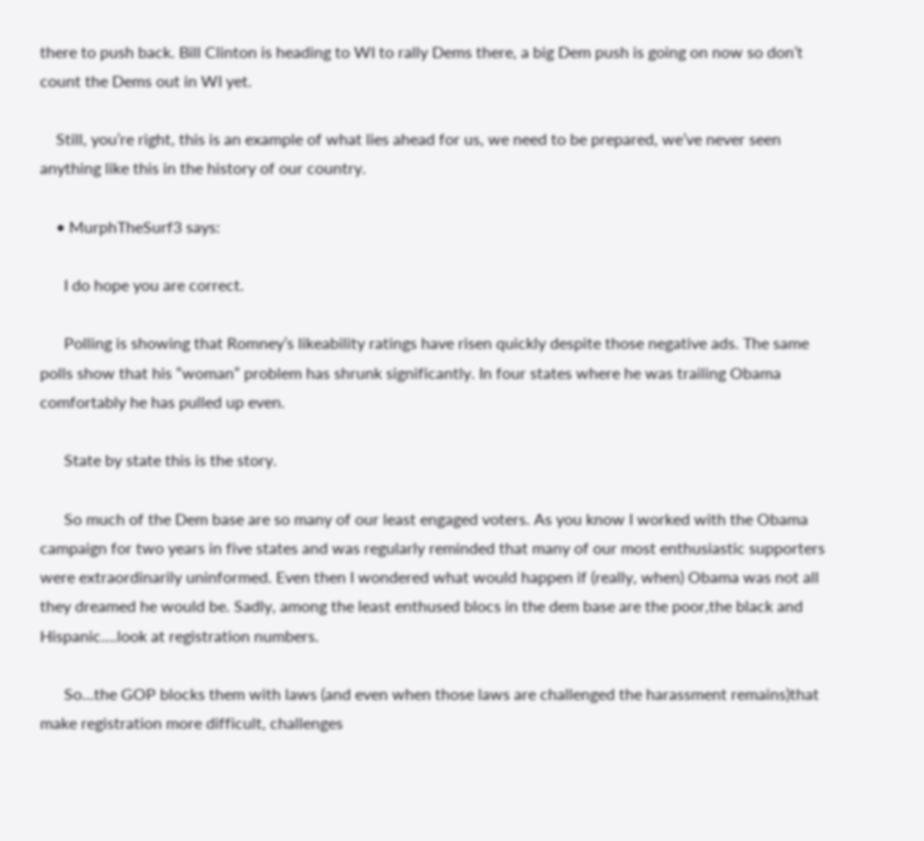there to push back. Bill Clinton is heading to WI to rally Dems there, a big Dem push is going on now so don’t count the Dems out in WI yet.

    Still, you’re right, this is an example of what lies ahead for us, we need to be prepared, we’ve never seen anything like this in the history of our country.

    • MurphTheSurf3 says:

      I do hope you are correct.

      Polling is showing that Romney’s likeability ratings have risen quickly despite those negative ads. The same polls show that his “woman” problem has shrunk significantly. In four states where he was trailing Obama comfortably he has pulled up even.

      State by state this is the story.

      So much of the Dem base are so many of our least engaged voters. As you know I worked with the Obama campaign for two years in five states and was regularly reminded that many of our most enthusiastic supporters were extraordinarily uninformed. Even then I wondered what would happen if (really, when) Obama was not all they dreamed he would be. Sadly, among the least enthused blocs in the dem base are the poor,the black and Hispanic….look at registration numbers.

      So…the GOP blocks them with laws (and even when those laws are challenged the harassment remains)that make registration more difficult, challenges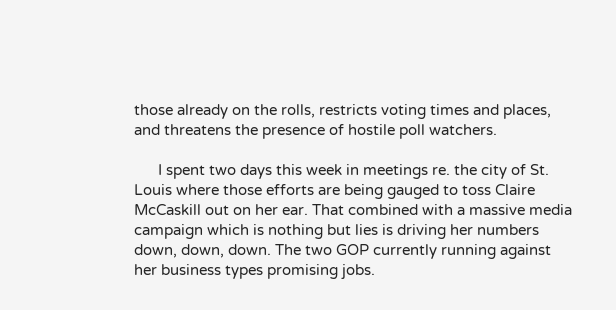those already on the rolls, restricts voting times and places, and threatens the presence of hostile poll watchers.

      I spent two days this week in meetings re. the city of St. Louis where those efforts are being gauged to toss Claire McCaskill out on her ear. That combined with a massive media campaign which is nothing but lies is driving her numbers down, down, down. The two GOP currently running against her business types promising jobs.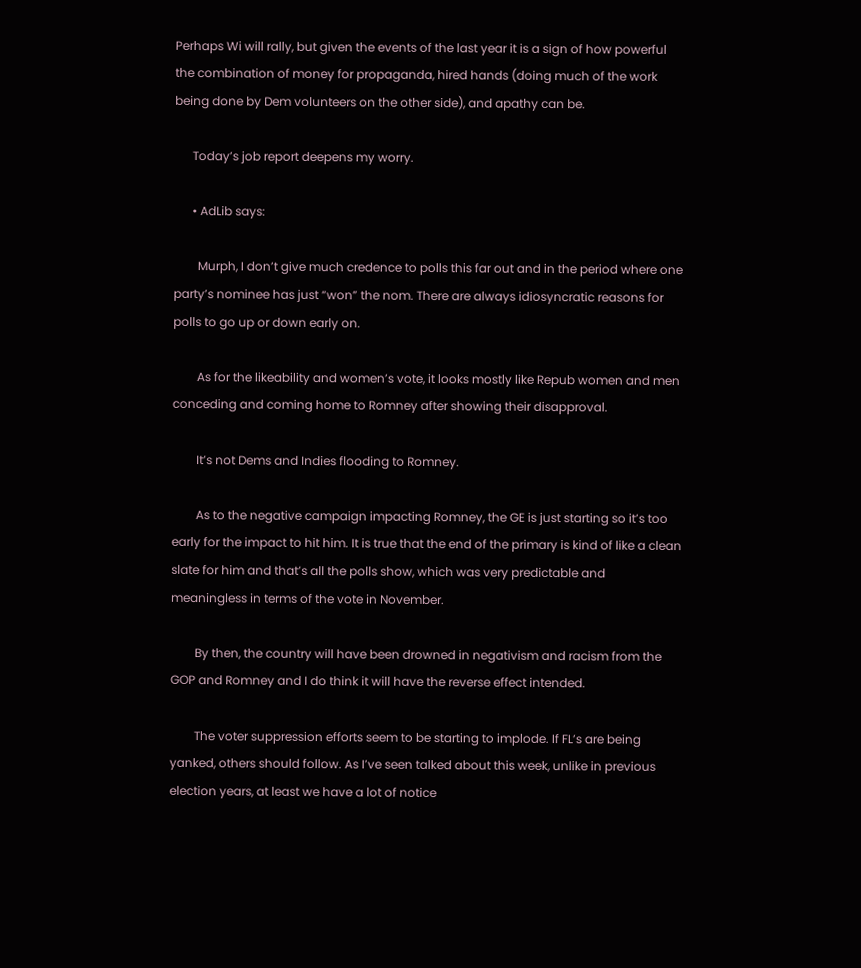Perhaps Wi will rally, but given the events of the last year it is a sign of how powerful the combination of money for propaganda, hired hands (doing much of the work being done by Dem volunteers on the other side), and apathy can be.

      Today’s job report deepens my worry.

      • AdLib says:

        Murph, I don’t give much credence to polls this far out and in the period where one party’s nominee has just “won” the nom. There are always idiosyncratic reasons for polls to go up or down early on.

        As for the likeability and women’s vote, it looks mostly like Repub women and men conceding and coming home to Romney after showing their disapproval.

        It’s not Dems and Indies flooding to Romney.

        As to the negative campaign impacting Romney, the GE is just starting so it’s too early for the impact to hit him. It is true that the end of the primary is kind of like a clean slate for him and that’s all the polls show, which was very predictable and meaningless in terms of the vote in November.

        By then, the country will have been drowned in negativism and racism from the GOP and Romney and I do think it will have the reverse effect intended.

        The voter suppression efforts seem to be starting to implode. If FL’s are being yanked, others should follow. As I’ve seen talked about this week, unlike in previous election years, at least we have a lot of notice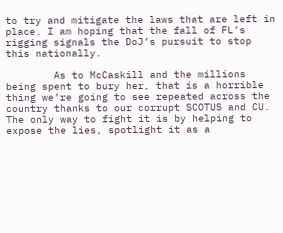to try and mitigate the laws that are left in place. I am hoping that the fall of FL’s rigging signals the DoJ’s pursuit to stop this nationally.

        As to McCaskill and the millions being spent to bury her, that is a horrible thing we’re going to see repeated across the country thanks to our corrupt SCOTUS and CU. The only way to fight it is by helping to expose the lies, spotlight it as a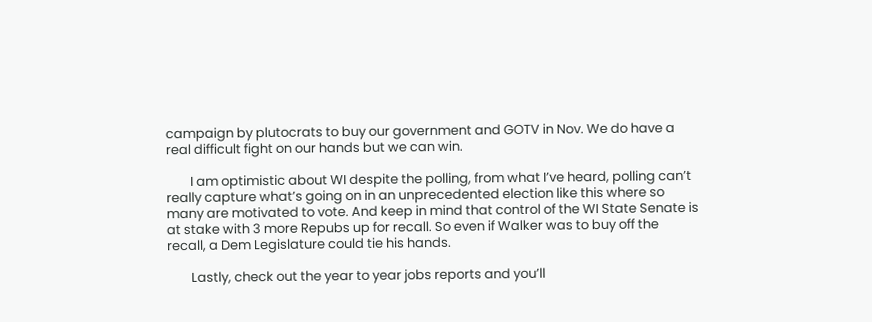campaign by plutocrats to buy our government and GOTV in Nov. We do have a real difficult fight on our hands but we can win.

        I am optimistic about WI despite the polling, from what I’ve heard, polling can’t really capture what’s going on in an unprecedented election like this where so many are motivated to vote. And keep in mind that control of the WI State Senate is at stake with 3 more Repubs up for recall. So even if Walker was to buy off the recall, a Dem Legislature could tie his hands.

        Lastly, check out the year to year jobs reports and you’ll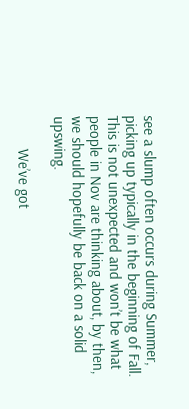see a slump often occurs during Summer, picking up typically in the beginning of Fall. This is not unexpected and won’t be what people in Nov are thinking about, by then, we should hopefully be back on a solid upswing.

        We’ve got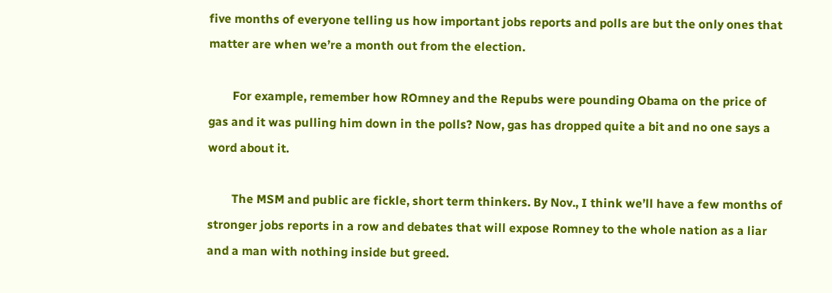five months of everyone telling us how important jobs reports and polls are but the only ones that matter are when we’re a month out from the election.

        For example, remember how ROmney and the Repubs were pounding Obama on the price of gas and it was pulling him down in the polls? Now, gas has dropped quite a bit and no one says a word about it.

        The MSM and public are fickle, short term thinkers. By Nov., I think we’ll have a few months of stronger jobs reports in a row and debates that will expose Romney to the whole nation as a liar and a man with nothing inside but greed.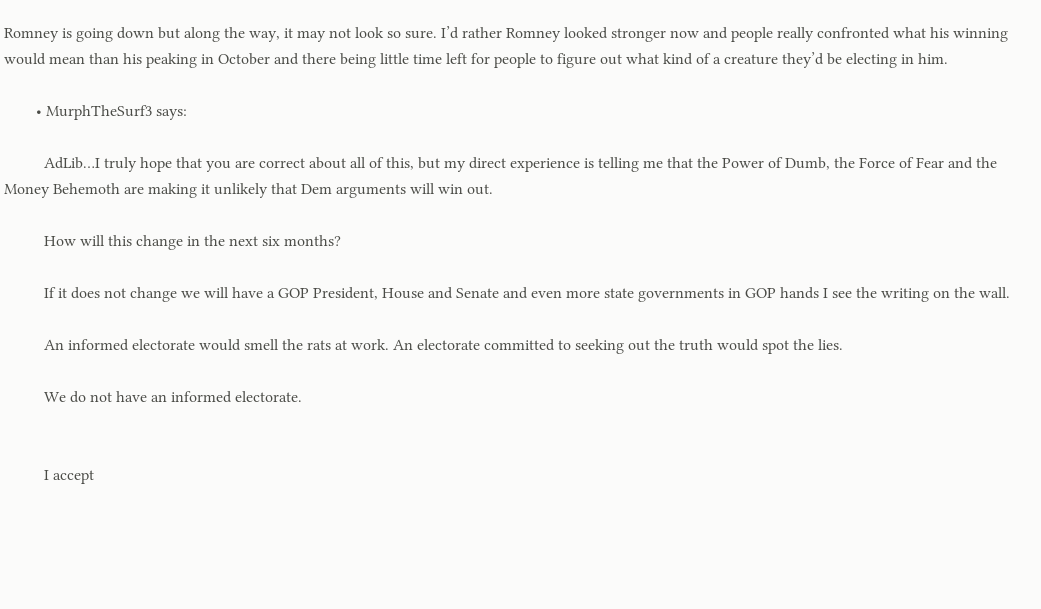Romney is going down but along the way, it may not look so sure. I’d rather Romney looked stronger now and people really confronted what his winning would mean than his peaking in October and there being little time left for people to figure out what kind of a creature they’d be electing in him.

        • MurphTheSurf3 says:

          AdLib…I truly hope that you are correct about all of this, but my direct experience is telling me that the Power of Dumb, the Force of Fear and the Money Behemoth are making it unlikely that Dem arguments will win out.

          How will this change in the next six months?

          If it does not change we will have a GOP President, House and Senate and even more state governments in GOP hands I see the writing on the wall.

          An informed electorate would smell the rats at work. An electorate committed to seeking out the truth would spot the lies.

          We do not have an informed electorate.


          I accept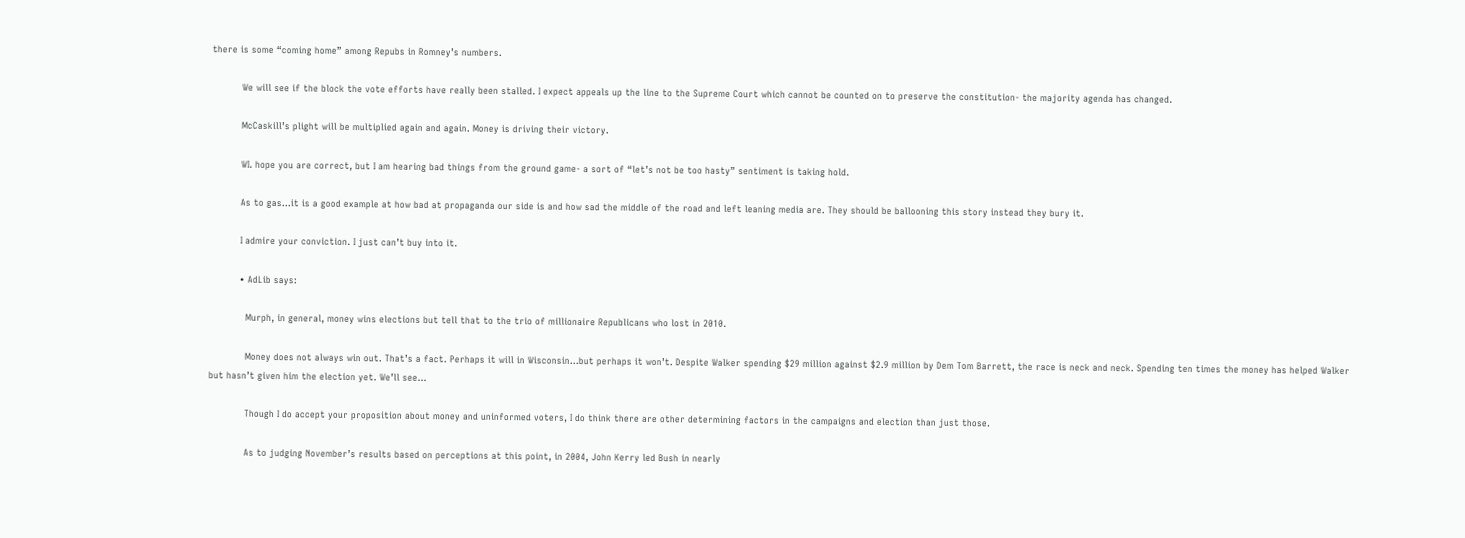there is some “coming home” among Repubs in Romney’s numbers.

          We will see if the block the vote efforts have really been stalled. I expect appeals up the line to the Supreme Court which cannot be counted on to preserve the constitution- the majority agenda has changed.

          McCaskill’s plight will be multiplied again and again. Money is driving their victory.

          WI. hope you are correct, but I am hearing bad things from the ground game- a sort of “let’s not be too hasty” sentiment is taking hold.

          As to gas…it is a good example at how bad at propaganda our side is and how sad the middle of the road and left leaning media are. They should be ballooning this story instead they bury it.

          I admire your conviction. I just can’t buy into it.

          • AdLib says:

            Murph, in general, money wins elections but tell that to the trio of millionaire Republicans who lost in 2010.

            Money does not always win out. That’s a fact. Perhaps it will in Wisconsin…but perhaps it won’t. Despite Walker spending $29 million against $2.9 million by Dem Tom Barrett, the race is neck and neck. Spending ten times the money has helped Walker but hasn’t given him the election yet. We’ll see…

            Though I do accept your proposition about money and uninformed voters, I do think there are other determining factors in the campaigns and election than just those.

            As to judging November’s results based on perceptions at this point, in 2004, John Kerry led Bush in nearly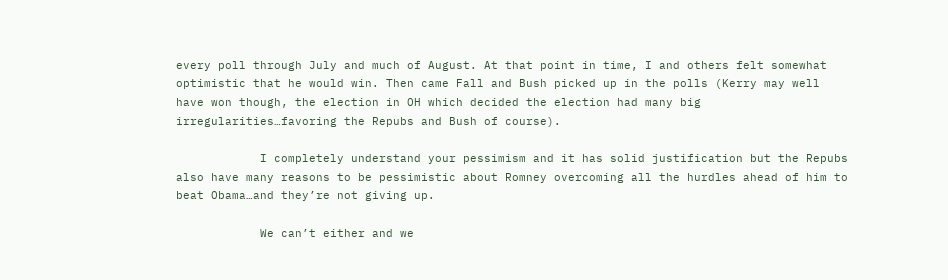every poll through July and much of August. At that point in time, I and others felt somewhat optimistic that he would win. Then came Fall and Bush picked up in the polls (Kerry may well have won though, the election in OH which decided the election had many big irregularities…favoring the Repubs and Bush of course).

            I completely understand your pessimism and it has solid justification but the Repubs also have many reasons to be pessimistic about Romney overcoming all the hurdles ahead of him to beat Obama…and they’re not giving up.

            We can’t either and we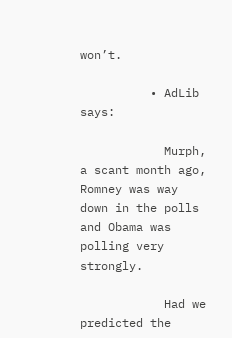won’t.

          • AdLib says:

            Murph, a scant month ago, Romney was way down in the polls and Obama was polling very strongly.

            Had we predicted the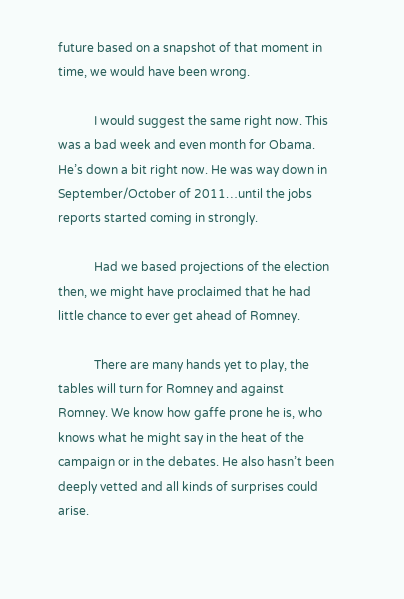future based on a snapshot of that moment in time, we would have been wrong.

            I would suggest the same right now. This was a bad week and even month for Obama. He’s down a bit right now. He was way down in September/October of 2011…until the jobs reports started coming in strongly.

            Had we based projections of the election then, we might have proclaimed that he had little chance to ever get ahead of Romney.

            There are many hands yet to play, the tables will turn for Romney and against Romney. We know how gaffe prone he is, who knows what he might say in the heat of the campaign or in the debates. He also hasn’t been deeply vetted and all kinds of surprises could arise.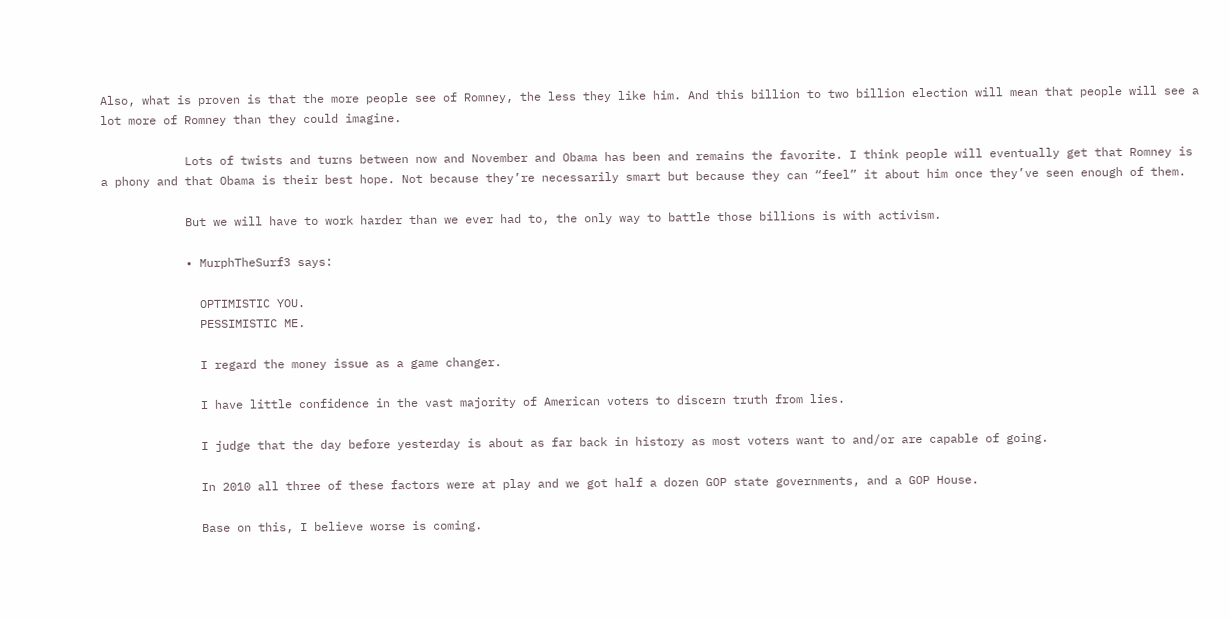Also, what is proven is that the more people see of Romney, the less they like him. And this billion to two billion election will mean that people will see a lot more of Romney than they could imagine.

            Lots of twists and turns between now and November and Obama has been and remains the favorite. I think people will eventually get that Romney is a phony and that Obama is their best hope. Not because they’re necessarily smart but because they can “feel” it about him once they’ve seen enough of them.

            But we will have to work harder than we ever had to, the only way to battle those billions is with activism.

            • MurphTheSurf3 says:

              OPTIMISTIC YOU.
              PESSIMISTIC ME.

              I regard the money issue as a game changer.

              I have little confidence in the vast majority of American voters to discern truth from lies.

              I judge that the day before yesterday is about as far back in history as most voters want to and/or are capable of going.

              In 2010 all three of these factors were at play and we got half a dozen GOP state governments, and a GOP House.

              Base on this, I believe worse is coming.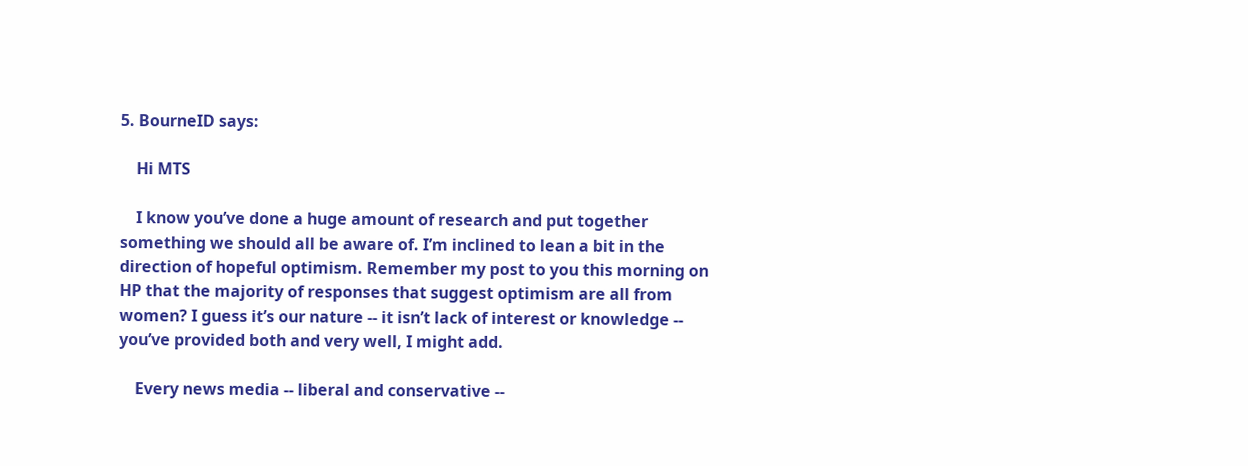5. BourneID says:

    Hi MTS

    I know you’ve done a huge amount of research and put together something we should all be aware of. I’m inclined to lean a bit in the direction of hopeful optimism. Remember my post to you this morning on HP that the majority of responses that suggest optimism are all from women? I guess it’s our nature -- it isn’t lack of interest or knowledge -- you’ve provided both and very well, I might add.

    Every news media -- liberal and conservative --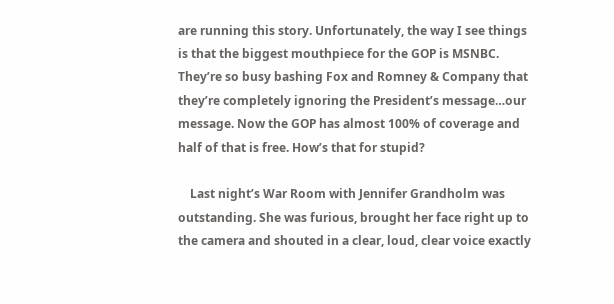are running this story. Unfortunately, the way I see things is that the biggest mouthpiece for the GOP is MSNBC. They’re so busy bashing Fox and Romney & Company that they’re completely ignoring the President’s message…our message. Now the GOP has almost 100% of coverage and half of that is free. How’s that for stupid?

    Last night’s War Room with Jennifer Grandholm was outstanding. She was furious, brought her face right up to the camera and shouted in a clear, loud, clear voice exactly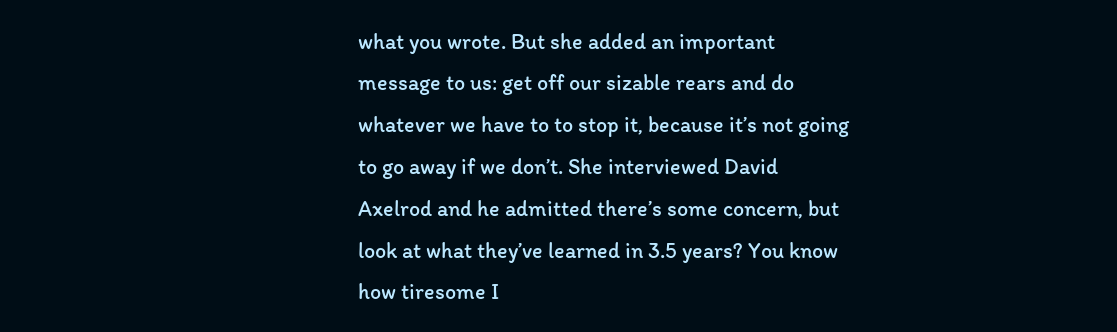what you wrote. But she added an important message to us: get off our sizable rears and do whatever we have to to stop it, because it’s not going to go away if we don’t. She interviewed David Axelrod and he admitted there’s some concern, but look at what they’ve learned in 3.5 years? You know how tiresome I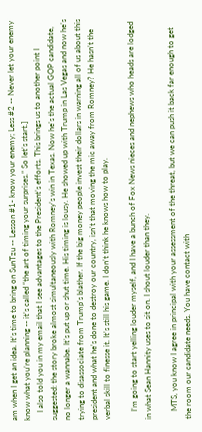am when I get an idea. It’s time to bring on SunTzu -- Lesson #1- know your enemy; Less #2 -- Never let your enemy know what you’re planning -- it’s called “the art of timing your surprises.” So let’s start.]
    I also told you in my email that I see advantages to the President’s efforts. This brings us to another point I suggested: the story broke almost simultaneously with Romney’s win in Texas. Now he’s the actual GOP candidate, no longer a wannabe. It’s put up or shut time. His timing is lousy. He showed up with Trump in Las Vegas and now he’s trying to disassociate from Trump’s blather. If the big money people invest their dollars in warning all of us about this president and what he’s done to destroy our country, isn’t that moving the mic away from Romney? He hasn’t the verbal skill to finesse it. It’s still his game. I don’t think he knows how to play.

    I’m going to start yelling louder myself, and I have a bunch of Fox News nieces and nephews who heads are lodged in what Sean Hannity uses to sit on. I shout louder than they.

    MTS, you know I agree in principal with your assessment of the threat, but we can push it back far enough to get the room our candidate needs. You have contact with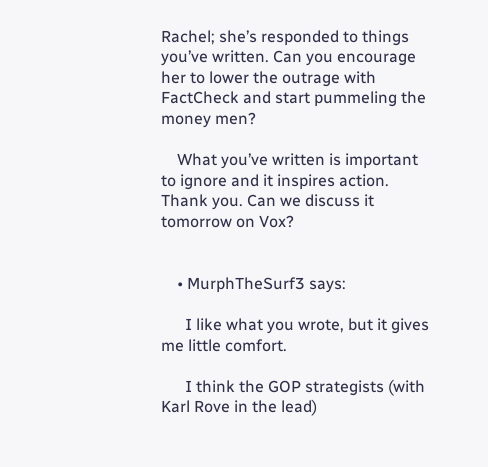Rachel; she’s responded to things you’ve written. Can you encourage her to lower the outrage with FactCheck and start pummeling the money men?

    What you’ve written is important to ignore and it inspires action. Thank you. Can we discuss it tomorrow on Vox?


    • MurphTheSurf3 says:

      I like what you wrote, but it gives me little comfort.

      I think the GOP strategists (with Karl Rove in the lead)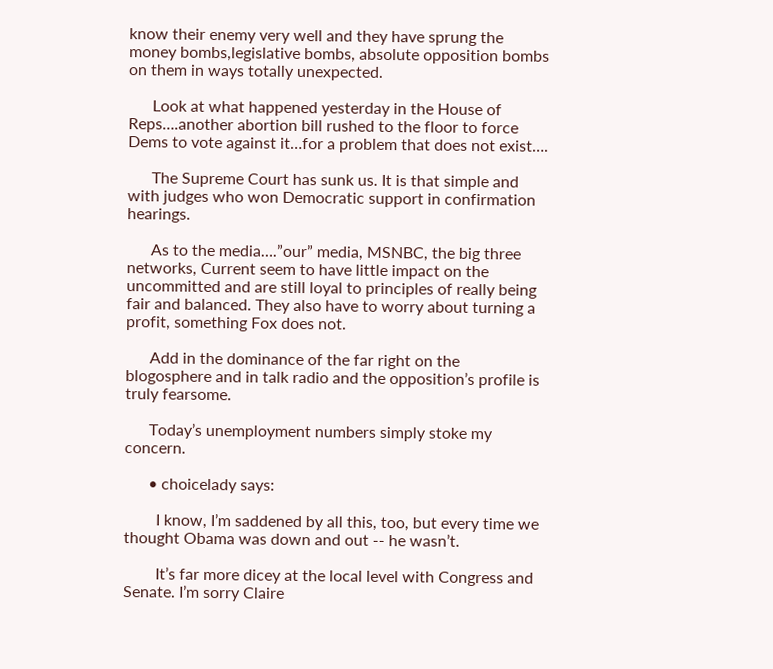know their enemy very well and they have sprung the money bombs,legislative bombs, absolute opposition bombs on them in ways totally unexpected.

      Look at what happened yesterday in the House of Reps….another abortion bill rushed to the floor to force Dems to vote against it…for a problem that does not exist….

      The Supreme Court has sunk us. It is that simple and with judges who won Democratic support in confirmation hearings.

      As to the media….”our” media, MSNBC, the big three networks, Current seem to have little impact on the uncommitted and are still loyal to principles of really being fair and balanced. They also have to worry about turning a profit, something Fox does not.

      Add in the dominance of the far right on the blogosphere and in talk radio and the opposition’s profile is truly fearsome.

      Today’s unemployment numbers simply stoke my concern.

      • choicelady says:

        I know, I’m saddened by all this, too, but every time we thought Obama was down and out -- he wasn’t.

        It’s far more dicey at the local level with Congress and Senate. I’m sorry Claire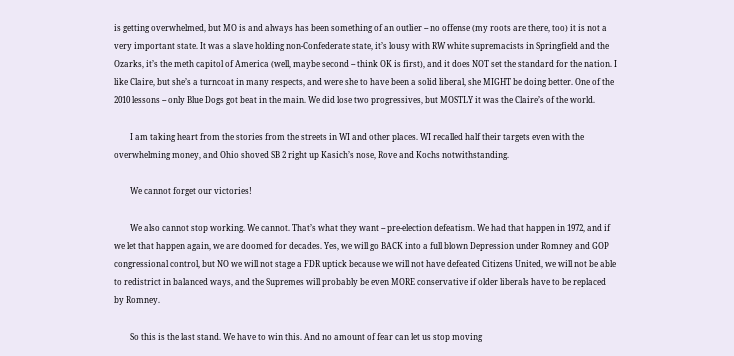is getting overwhelmed, but MO is and always has been something of an outlier -- no offense (my roots are there, too) it is not a very important state. It was a slave holding non-Confederate state, it’s lousy with RW white supremacists in Springfield and the Ozarks, it’s the meth capitol of America (well, maybe second -- think OK is first), and it does NOT set the standard for the nation. I like Claire, but she’s a turncoat in many respects, and were she to have been a solid liberal, she MIGHT be doing better. One of the 2010 lessons -- only Blue Dogs got beat in the main. We did lose two progressives, but MOSTLY it was the Claire’s of the world.

        I am taking heart from the stories from the streets in WI and other places. WI recalled half their targets even with the overwhelming money, and Ohio shoved SB 2 right up Kasich’s nose, Rove and Kochs notwithstanding.

        We cannot forget our victories!

        We also cannot stop working. We cannot. That’s what they want -- pre-election defeatism. We had that happen in 1972, and if we let that happen again, we are doomed for decades. Yes, we will go BACK into a full blown Depression under Romney and GOP congressional control, but NO we will not stage a FDR uptick because we will not have defeated Citizens United, we will not be able to redistrict in balanced ways, and the Supremes will probably be even MORE conservative if older liberals have to be replaced by Romney.

        So this is the last stand. We have to win this. And no amount of fear can let us stop moving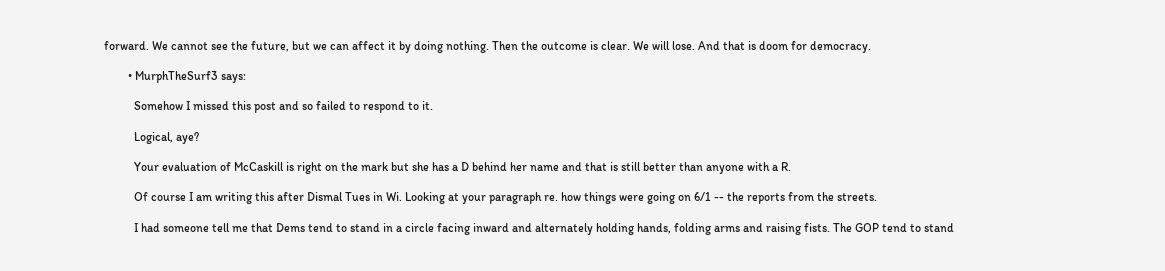forward. We cannot see the future, but we can affect it by doing nothing. Then the outcome is clear. We will lose. And that is doom for democracy.

        • MurphTheSurf3 says:

          Somehow I missed this post and so failed to respond to it.

          Logical, aye?

          Your evaluation of McCaskill is right on the mark but she has a D behind her name and that is still better than anyone with a R.

          Of course I am writing this after Dismal Tues in Wi. Looking at your paragraph re. how things were going on 6/1 -- the reports from the streets.

          I had someone tell me that Dems tend to stand in a circle facing inward and alternately holding hands, folding arms and raising fists. The GOP tend to stand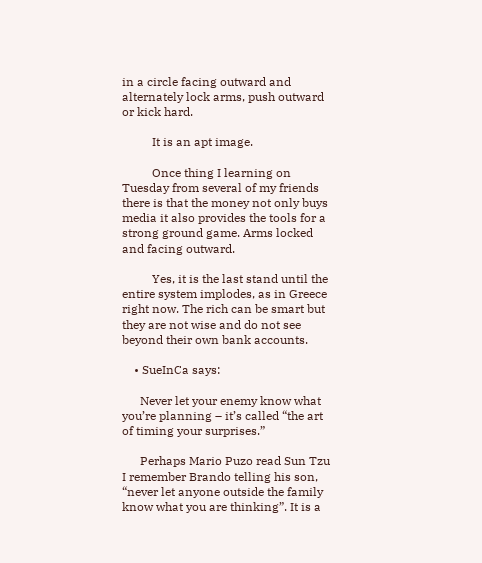in a circle facing outward and alternately lock arms, push outward or kick hard.

          It is an apt image.

          Once thing I learning on Tuesday from several of my friends there is that the money not only buys media it also provides the tools for a strong ground game. Arms locked and facing outward.

          Yes, it is the last stand until the entire system implodes, as in Greece right now. The rich can be smart but they are not wise and do not see beyond their own bank accounts.

    • SueInCa says:

      Never let your enemy know what you’re planning – it’s called “the art of timing your surprises.”

      Perhaps Mario Puzo read Sun Tzu I remember Brando telling his son, “never let anyone outside the family know what you are thinking”. It is a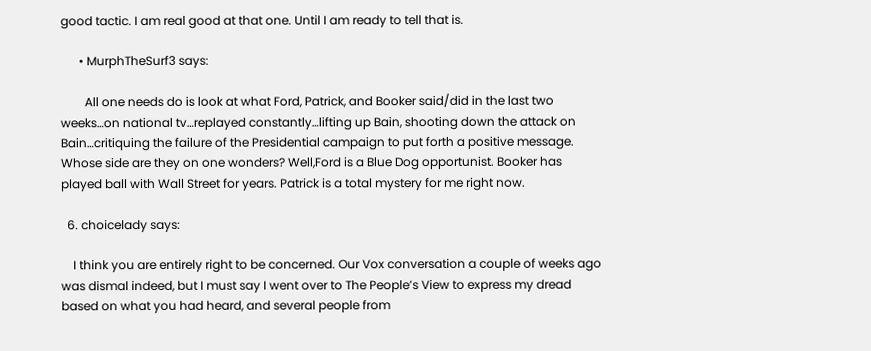good tactic. I am real good at that one. Until I am ready to tell that is.

      • MurphTheSurf3 says:

        All one needs do is look at what Ford, Patrick, and Booker said/did in the last two weeks…on national tv…replayed constantly…lifting up Bain, shooting down the attack on Bain…critiquing the failure of the Presidential campaign to put forth a positive message. Whose side are they on one wonders? Well,Ford is a Blue Dog opportunist. Booker has played ball with Wall Street for years. Patrick is a total mystery for me right now.

  6. choicelady says:

    I think you are entirely right to be concerned. Our Vox conversation a couple of weeks ago was dismal indeed, but I must say I went over to The People’s View to express my dread based on what you had heard, and several people from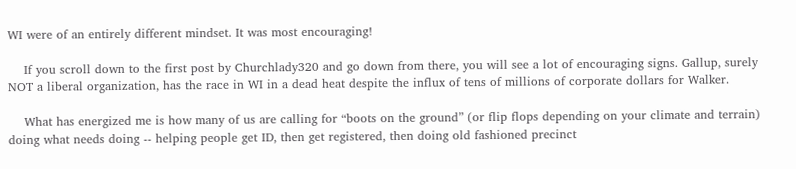WI were of an entirely different mindset. It was most encouraging!

    If you scroll down to the first post by Churchlady320 and go down from there, you will see a lot of encouraging signs. Gallup, surely NOT a liberal organization, has the race in WI in a dead heat despite the influx of tens of millions of corporate dollars for Walker.

    What has energized me is how many of us are calling for “boots on the ground” (or flip flops depending on your climate and terrain) doing what needs doing -- helping people get ID, then get registered, then doing old fashioned precinct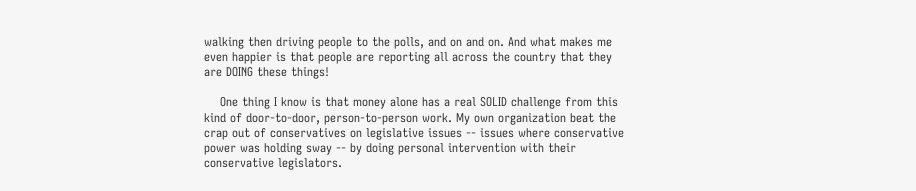walking then driving people to the polls, and on and on. And what makes me even happier is that people are reporting all across the country that they are DOING these things!

    One thing I know is that money alone has a real SOLID challenge from this kind of door-to-door, person-to-person work. My own organization beat the crap out of conservatives on legislative issues -- issues where conservative power was holding sway -- by doing personal intervention with their conservative legislators.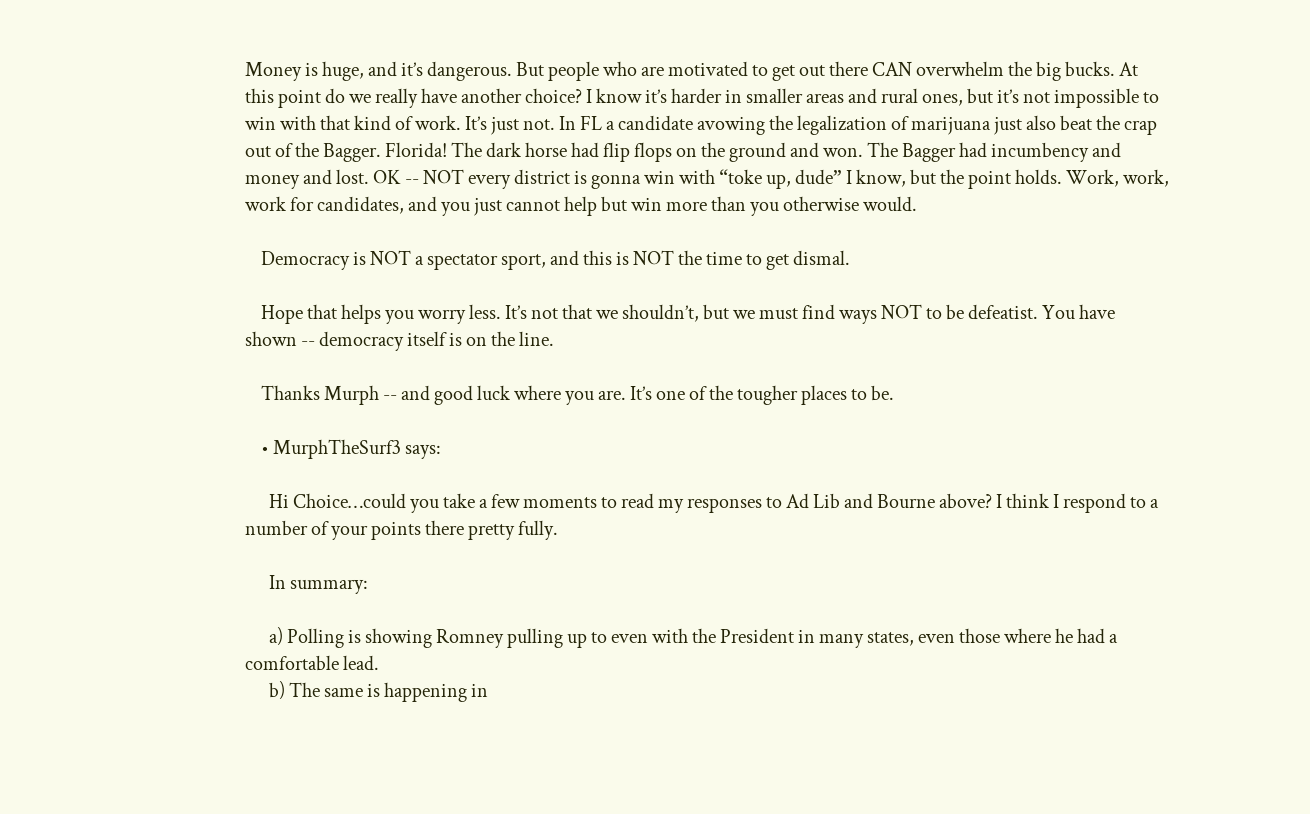Money is huge, and it’s dangerous. But people who are motivated to get out there CAN overwhelm the big bucks. At this point do we really have another choice? I know it’s harder in smaller areas and rural ones, but it’s not impossible to win with that kind of work. It’s just not. In FL a candidate avowing the legalization of marijuana just also beat the crap out of the Bagger. Florida! The dark horse had flip flops on the ground and won. The Bagger had incumbency and money and lost. OK -- NOT every district is gonna win with “toke up, dude” I know, but the point holds. Work, work, work for candidates, and you just cannot help but win more than you otherwise would.

    Democracy is NOT a spectator sport, and this is NOT the time to get dismal.

    Hope that helps you worry less. It’s not that we shouldn’t, but we must find ways NOT to be defeatist. You have shown -- democracy itself is on the line.

    Thanks Murph -- and good luck where you are. It’s one of the tougher places to be.

    • MurphTheSurf3 says:

      Hi Choice…could you take a few moments to read my responses to Ad Lib and Bourne above? I think I respond to a number of your points there pretty fully.

      In summary:

      a) Polling is showing Romney pulling up to even with the President in many states, even those where he had a comfortable lead.
      b) The same is happening in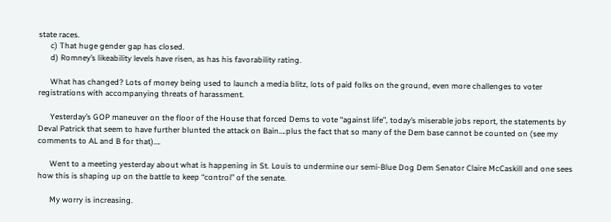state races.
      c) That huge gender gap has closed.
      d) Romney’s likeability levels have risen, as has his favorability rating.

      What has changed? Lots of money being used to launch a media blitz, lots of paid folks on the ground, even more challenges to voter registrations with accompanying threats of harassment.

      Yesterday’s GOP maneuver on the floor of the House that forced Dems to vote “against life”, today’s miserable jobs report, the statements by Deval Patrick that seem to have further blunted the attack on Bain….plus the fact that so many of the Dem base cannot be counted on (see my comments to AL and B for that)….

      Went to a meeting yesterday about what is happening in St. Louis to undermine our semi-Blue Dog Dem Senator Claire McCaskill and one sees how this is shaping up on the battle to keep “control” of the senate.

      My worry is increasing.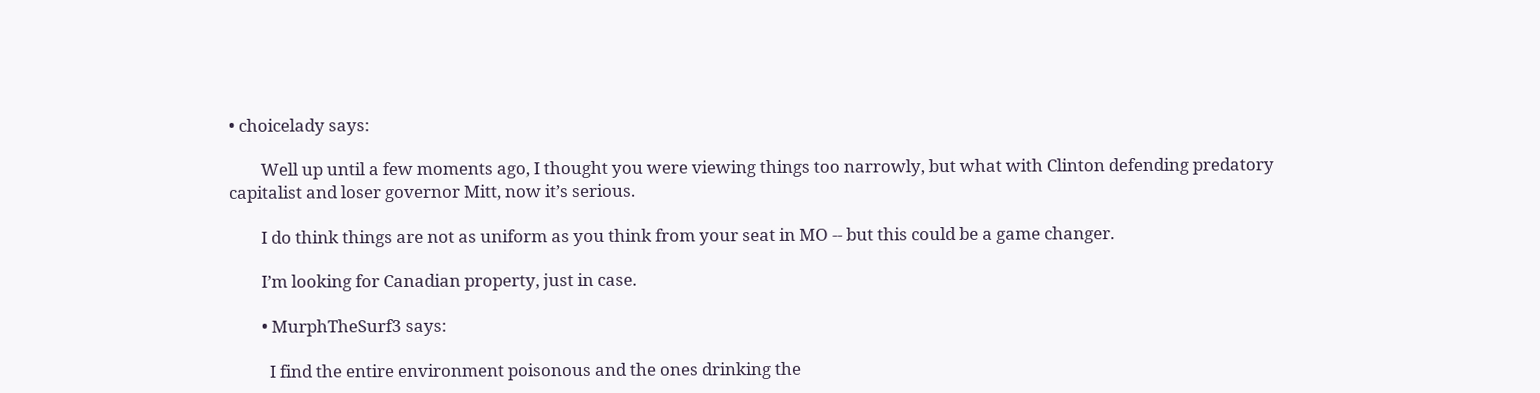• choicelady says:

        Well up until a few moments ago, I thought you were viewing things too narrowly, but what with Clinton defending predatory capitalist and loser governor Mitt, now it’s serious.

        I do think things are not as uniform as you think from your seat in MO -- but this could be a game changer.

        I’m looking for Canadian property, just in case.

        • MurphTheSurf3 says:

          I find the entire environment poisonous and the ones drinking the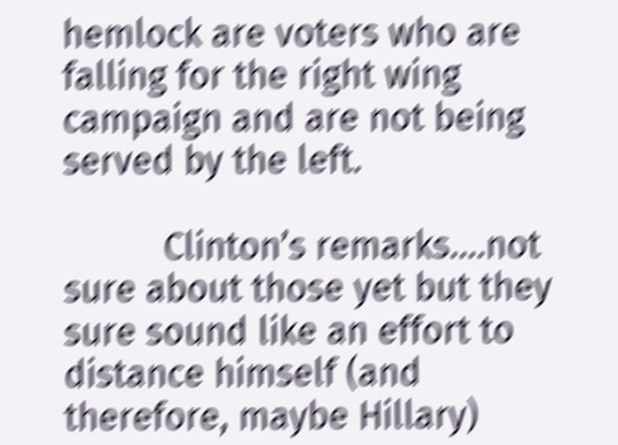hemlock are voters who are falling for the right wing campaign and are not being served by the left.

          Clinton’s remarks….not sure about those yet but they sure sound like an effort to distance himself (and therefore, maybe Hillary)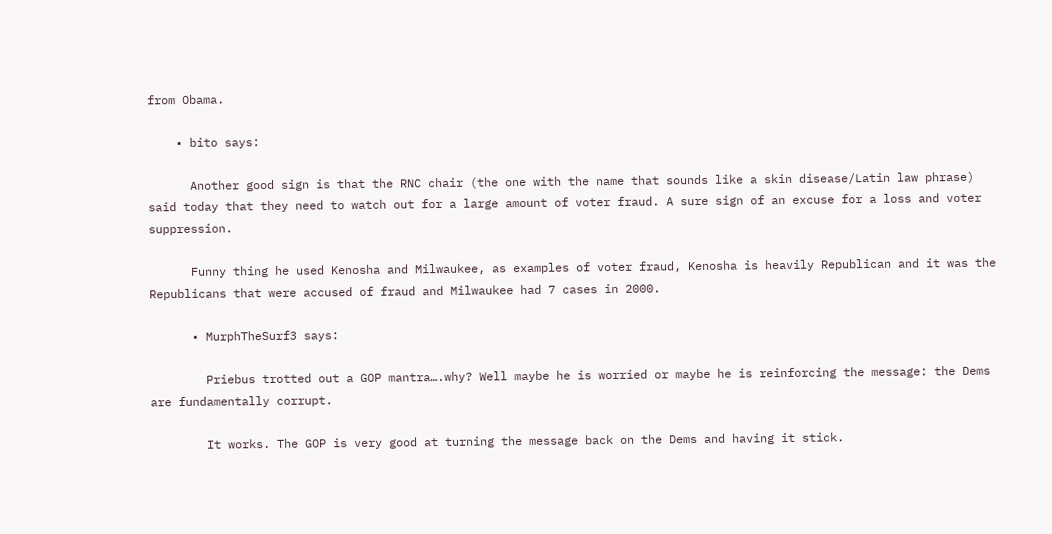from Obama.

    • bito says:

      Another good sign is that the RNC chair (the one with the name that sounds like a skin disease/Latin law phrase) said today that they need to watch out for a large amount of voter fraud. A sure sign of an excuse for a loss and voter suppression.

      Funny thing he used Kenosha and Milwaukee, as examples of voter fraud, Kenosha is heavily Republican and it was the Republicans that were accused of fraud and Milwaukee had 7 cases in 2000.

      • MurphTheSurf3 says:

        Priebus trotted out a GOP mantra….why? Well maybe he is worried or maybe he is reinforcing the message: the Dems are fundamentally corrupt.

        It works. The GOP is very good at turning the message back on the Dems and having it stick.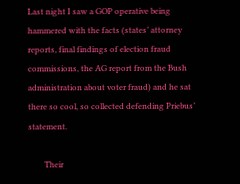Last night I saw a GOP operative being hammered with the facts (states’ attorney reports, final findings of election fraud commissions, the AG report from the Bush administration about voter fraud) and he sat there so cool, so collected defending Priebus’ statement.

        Their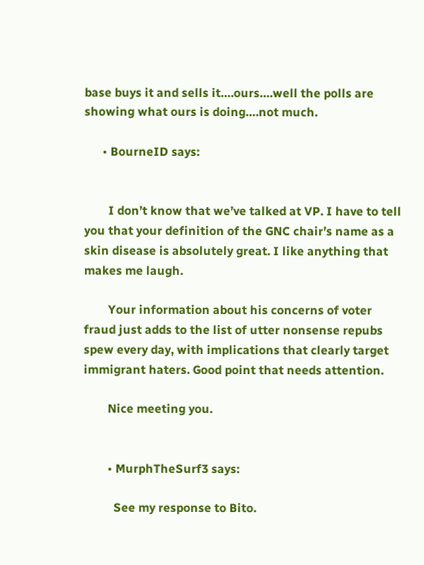base buys it and sells it….ours….well the polls are showing what ours is doing….not much.

      • BourneID says:


        I don’t know that we’ve talked at VP. I have to tell you that your definition of the GNC chair’s name as a skin disease is absolutely great. I like anything that makes me laugh.

        Your information about his concerns of voter fraud just adds to the list of utter nonsense repubs spew every day, with implications that clearly target immigrant haters. Good point that needs attention.

        Nice meeting you.


        • MurphTheSurf3 says:

          See my response to Bito.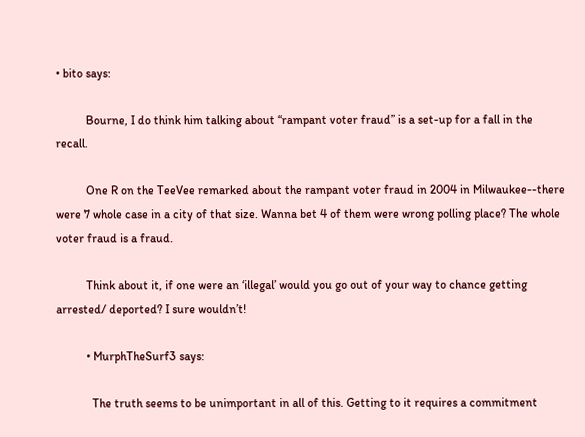• bito says:

          Bourne, I do think him talking about “rampant voter fraud” is a set-up for a fall in the recall.

          One R on the TeeVee remarked about the rampant voter fraud in 2004 in Milwaukee--there were 7 whole case in a city of that size. Wanna bet 4 of them were wrong polling place? The whole voter fraud is a fraud.

          Think about it, if one were an ‘illegal’ would you go out of your way to chance getting arrested/ deported? I sure wouldn’t!

          • MurphTheSurf3 says:

            The truth seems to be unimportant in all of this. Getting to it requires a commitment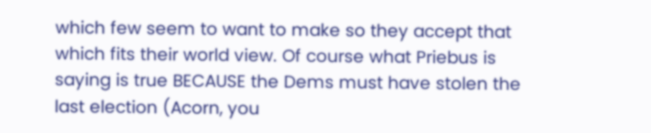which few seem to want to make so they accept that which fits their world view. Of course what Priebus is saying is true BECAUSE the Dems must have stolen the last election (Acorn, you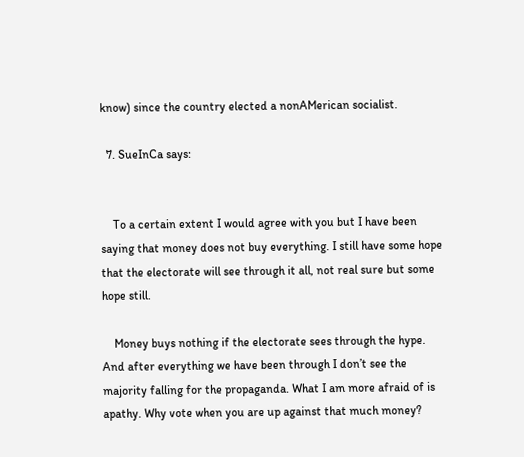know) since the country elected a nonAMerican socialist.

  7. SueInCa says:


    To a certain extent I would agree with you but I have been saying that money does not buy everything. I still have some hope that the electorate will see through it all, not real sure but some hope still.

    Money buys nothing if the electorate sees through the hype. And after everything we have been through I don’t see the majority falling for the propaganda. What I am more afraid of is apathy. Why vote when you are up against that much money?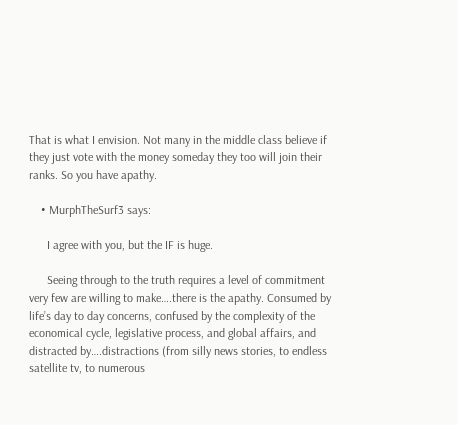That is what I envision. Not many in the middle class believe if they just vote with the money someday they too will join their ranks. So you have apathy.

    • MurphTheSurf3 says:

      I agree with you, but the IF is huge.

      Seeing through to the truth requires a level of commitment very few are willing to make….there is the apathy. Consumed by life’s day to day concerns, confused by the complexity of the economical cycle, legislative process, and global affairs, and distracted by….distractions (from silly news stories, to endless satellite tv, to numerous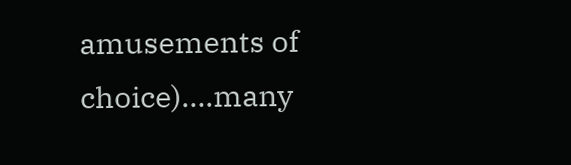amusements of choice)….many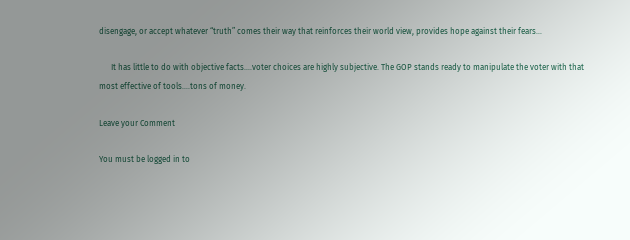disengage, or accept whatever “truth” comes their way that reinforces their world view, provides hope against their fears…

      It has little to do with objective facts….voter choices are highly subjective. The GOP stands ready to manipulate the voter with that most effective of tools….tons of money.

Leave your Comment

You must be logged in to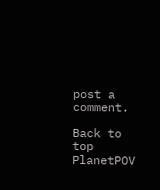post a comment.

Back to top
PlanetPOV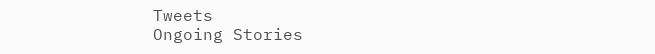Tweets
Ongoing Stories